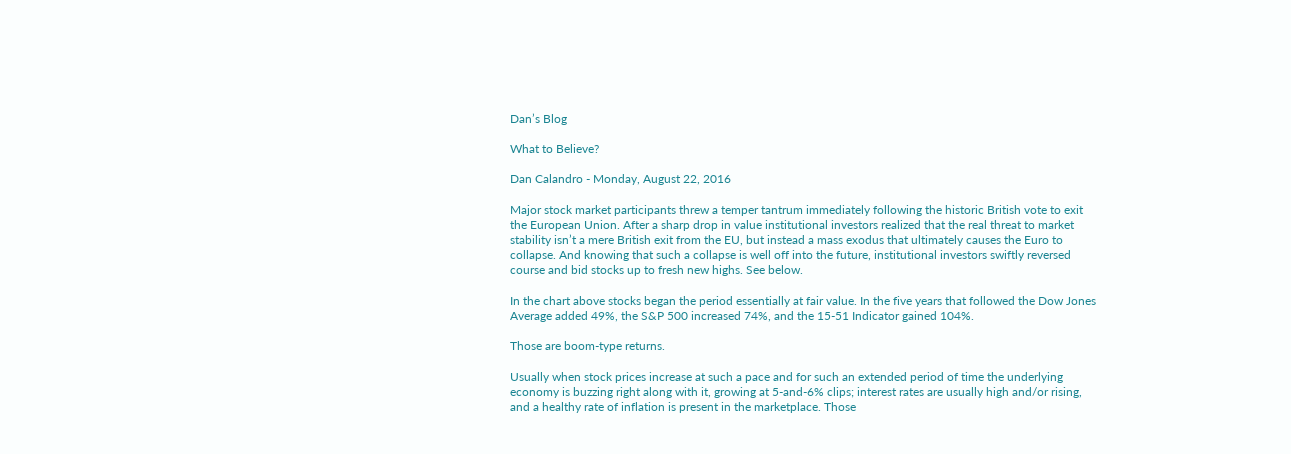Dan’s Blog

What to Believe?

Dan Calandro - Monday, August 22, 2016

Major stock market participants threw a temper tantrum immediately following the historic British vote to exit the European Union. After a sharp drop in value institutional investors realized that the real threat to market stability isn’t a mere British exit from the EU, but instead a mass exodus that ultimately causes the Euro to collapse. And knowing that such a collapse is well off into the future, institutional investors swiftly reversed course and bid stocks up to fresh new highs. See below.

In the chart above stocks began the period essentially at fair value. In the five years that followed the Dow Jones Average added 49%, the S&P 500 increased 74%, and the 15-51 Indicator gained 104%.

Those are boom-type returns.

Usually when stock prices increase at such a pace and for such an extended period of time the underlying economy is buzzing right along with it, growing at 5-and-6% clips; interest rates are usually high and/or rising, and a healthy rate of inflation is present in the marketplace. Those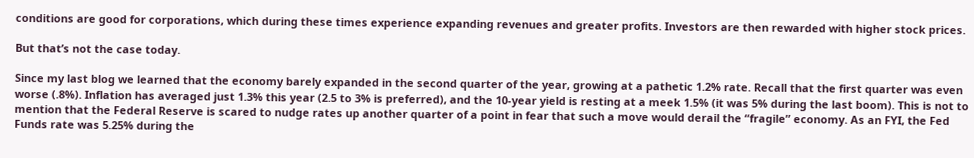conditions are good for corporations, which during these times experience expanding revenues and greater profits. Investors are then rewarded with higher stock prices.

But that’s not the case today.

Since my last blog we learned that the economy barely expanded in the second quarter of the year, growing at a pathetic 1.2% rate. Recall that the first quarter was even worse (.8%). Inflation has averaged just 1.3% this year (2.5 to 3% is preferred), and the 10-year yield is resting at a meek 1.5% (it was 5% during the last boom). This is not to mention that the Federal Reserve is scared to nudge rates up another quarter of a point in fear that such a move would derail the “fragile” economy. As an FYI, the Fed Funds rate was 5.25% during the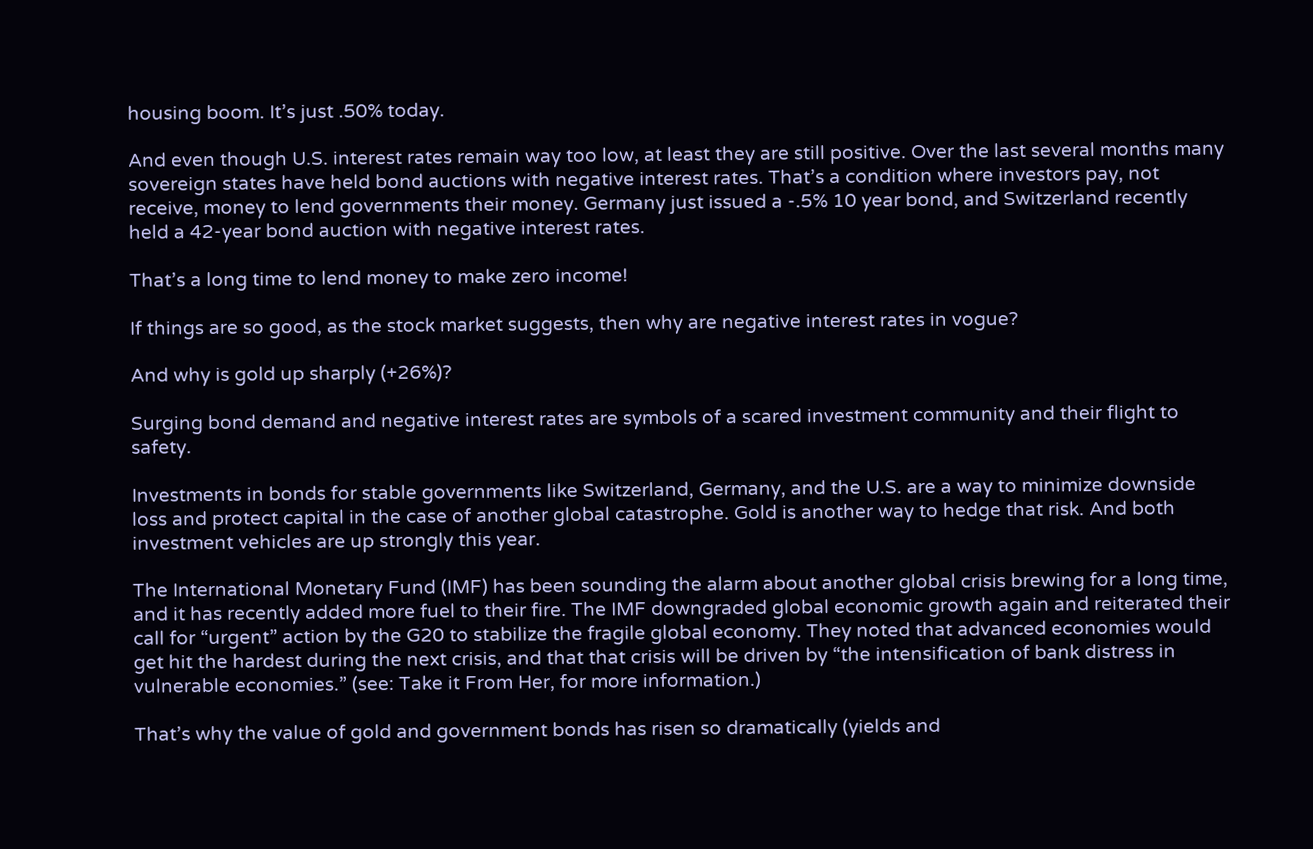housing boom. It’s just .50% today.

And even though U.S. interest rates remain way too low, at least they are still positive. Over the last several months many sovereign states have held bond auctions with negative interest rates. That’s a condition where investors pay, not receive, money to lend governments their money. Germany just issued a -.5% 10 year bond, and Switzerland recently held a 42-year bond auction with negative interest rates.

That’s a long time to lend money to make zero income!

If things are so good, as the stock market suggests, then why are negative interest rates in vogue?

And why is gold up sharply (+26%)?

Surging bond demand and negative interest rates are symbols of a scared investment community and their flight to safety.

Investments in bonds for stable governments like Switzerland, Germany, and the U.S. are a way to minimize downside loss and protect capital in the case of another global catastrophe. Gold is another way to hedge that risk. And both investment vehicles are up strongly this year.

The International Monetary Fund (IMF) has been sounding the alarm about another global crisis brewing for a long time, and it has recently added more fuel to their fire. The IMF downgraded global economic growth again and reiterated their call for “urgent” action by the G20 to stabilize the fragile global economy. They noted that advanced economies would get hit the hardest during the next crisis, and that that crisis will be driven by “the intensification of bank distress in vulnerable economies.” (see: Take it From Her, for more information.)

That’s why the value of gold and government bonds has risen so dramatically (yields and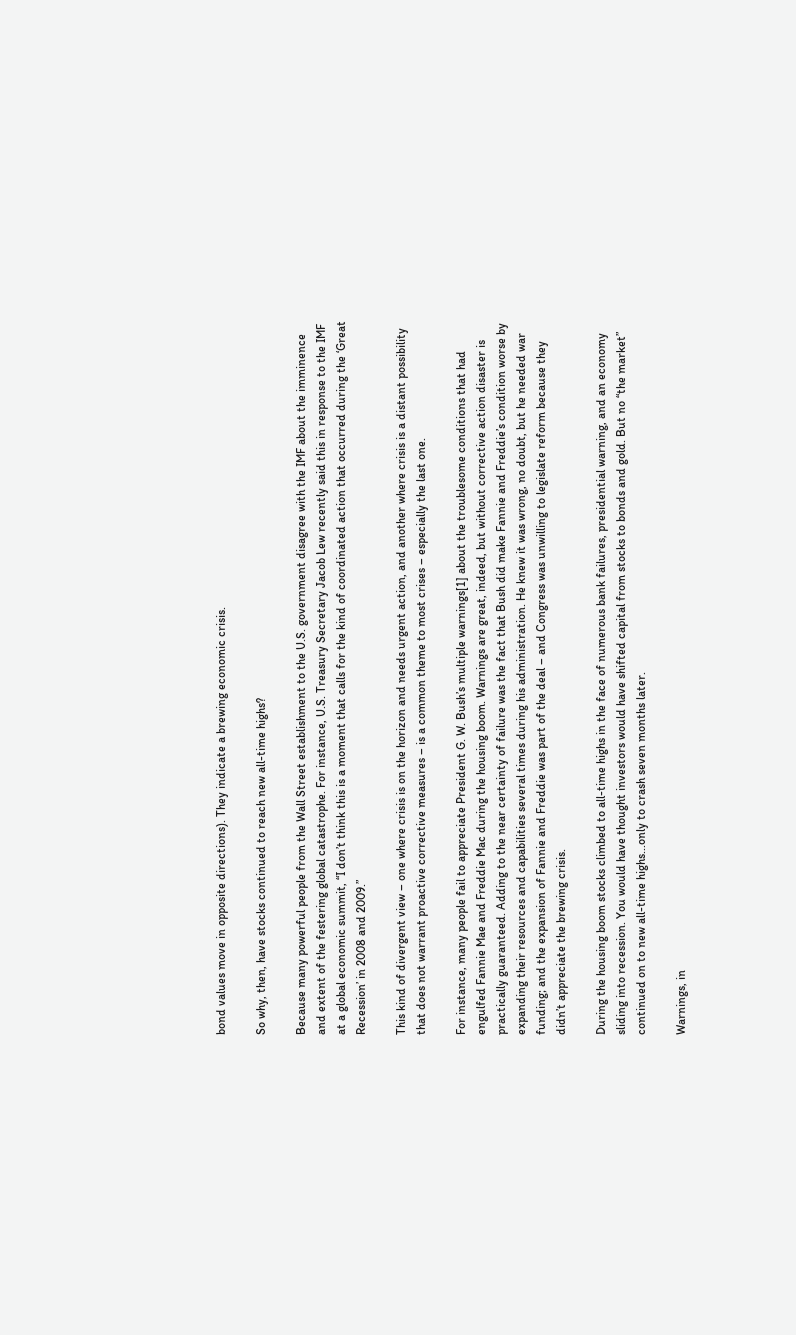bond values move in opposite directions). They indicate a brewing economic crisis.

So why, then, have stocks continued to reach new all-time highs?

Because many powerful people from the Wall Street establishment to the U.S. government disagree with the IMF about the imminence and extent of the festering global catastrophe. For instance, U.S. Treasury Secretary Jacob Lew recently said this in response to the IMF at a global economic summit, “I don’t think this is a moment that calls for the kind of coordinated action that occurred during the ‘Great Recession’ in 2008 and 2009.”

This kind of divergent view – one where crisis is on the horizon and needs urgent action, and another where crisis is a distant possibility that does not warrant proactive corrective measures – is a common theme to most crises – especially the last one.

For instance, many people fail to appreciate President G. W. Bush’s multiple warnings[1] about the troublesome conditions that had engulfed Fannie Mae and Freddie Mac during the housing boom. Warnings are great, indeed, but without corrective action disaster is practically guaranteed. Adding to the near certainty of failure was the fact that Bush did make Fannie and Freddie’s condition worse by expanding their resources and capabilities several times during his administration. He knew it was wrong, no doubt, but he needed war funding; and the expansion of Fannie and Freddie was part of the deal – and Congress was unwilling to legislate reform because they didn’t appreciate the brewing crisis.

During the housing boom stocks climbed to all-time highs in the face of numerous bank failures, presidential warning, and an economy sliding into recession. You would have thought investors would have shifted capital from stocks to bonds and gold. But no “the market” continued on to new all-time highs...only to crash seven months later.

Warnings, in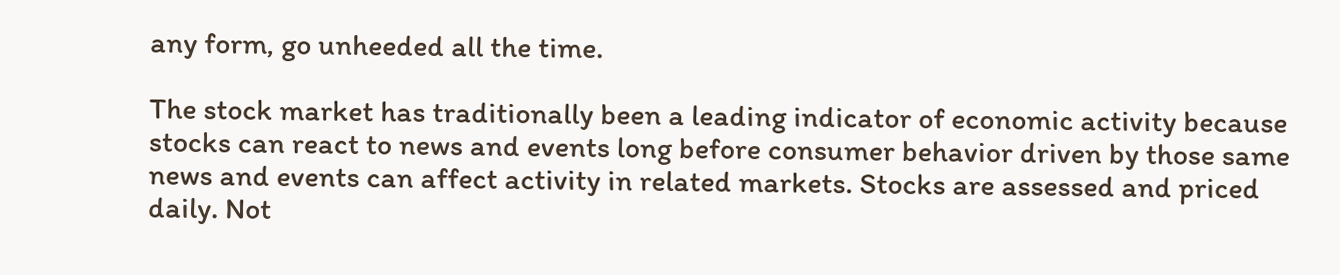any form, go unheeded all the time.

The stock market has traditionally been a leading indicator of economic activity because stocks can react to news and events long before consumer behavior driven by those same news and events can affect activity in related markets. Stocks are assessed and priced daily. Not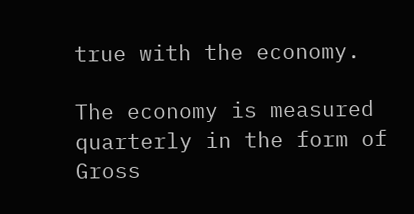true with the economy.

The economy is measured quarterly in the form of Gross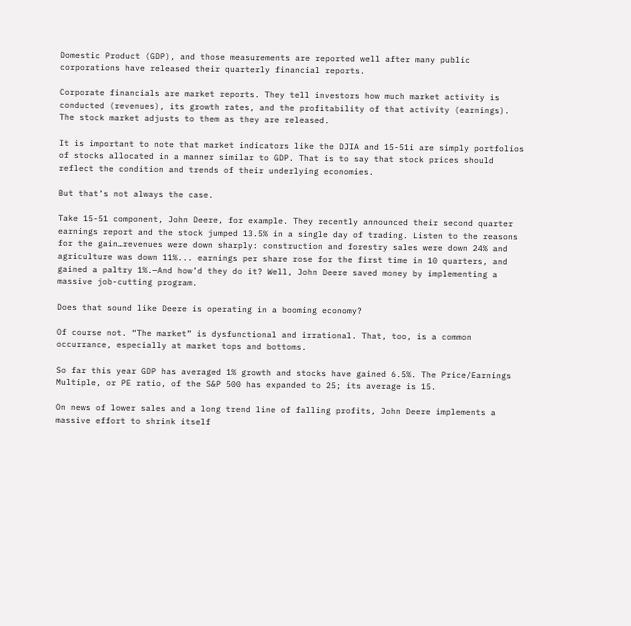Domestic Product (GDP), and those measurements are reported well after many public corporations have released their quarterly financial reports.

Corporate financials are market reports. They tell investors how much market activity is conducted (revenues), its growth rates, and the profitability of that activity (earnings). The stock market adjusts to them as they are released.

It is important to note that market indicators like the DJIA and 15-51i are simply portfolios of stocks allocated in a manner similar to GDP. That is to say that stock prices should reflect the condition and trends of their underlying economies.

But that’s not always the case.

Take 15-51 component, John Deere, for example. They recently announced their second quarter earnings report and the stock jumped 13.5% in a single day of trading. Listen to the reasons for the gain…revenues were down sharply: construction and forestry sales were down 24% and agriculture was down 11%... earnings per share rose for the first time in 10 quarters, and gained a paltry 1%.—And how’d they do it? Well, John Deere saved money by implementing a massive job-cutting program.

Does that sound like Deere is operating in a booming economy?

Of course not. “The market” is dysfunctional and irrational. That, too, is a common occurrance, especially at market tops and bottoms.

So far this year GDP has averaged 1% growth and stocks have gained 6.5%. The Price/Earnings Multiple, or PE ratio, of the S&P 500 has expanded to 25; its average is 15.

On news of lower sales and a long trend line of falling profits, John Deere implements a massive effort to shrink itself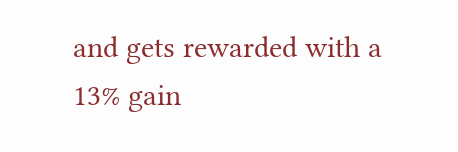and gets rewarded with a 13% gain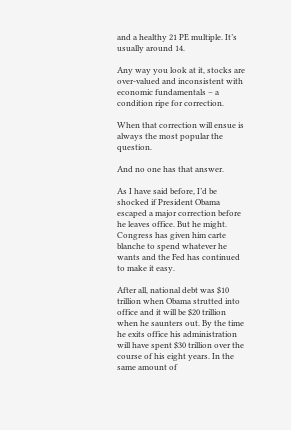and a healthy 21 PE multiple. It’s usually around 14.

Any way you look at it, stocks are over-valued and inconsistent with economic fundamentals – a condition ripe for correction.

When that correction will ensue is always the most popular the question.

And no one has that answer.

As I have said before, I’d be shocked if President Obama escaped a major correction before he leaves office. But he might. Congress has given him carte blanche to spend whatever he wants and the Fed has continued to make it easy.

After all, national debt was $10 trillion when Obama strutted into office and it will be $20 trillion when he saunters out. By the time he exits office his administration will have spent $30 trillion over the course of his eight years. In the same amount of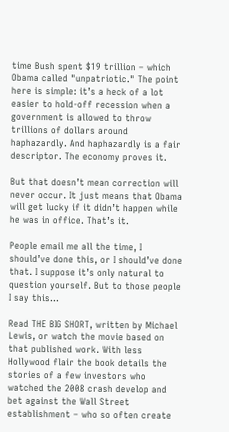time Bush spent $19 trillion – which Obama called "unpatriotic." The point here is simple: it’s a heck of a lot easier to hold-off recession when a government is allowed to throw trillions of dollars around haphazardly. And haphazardly is a fair descriptor. The economy proves it.

But that doesn’t mean correction will never occur. It just means that Obama will get lucky if it didn’t happen while he was in office. That’s it.

People email me all the time, I should’ve done this, or I should’ve done that. I suppose it’s only natural to question yourself. But to those people I say this…

Read THE BIG SHORT, written by Michael Lewis, or watch the movie based on that published work. With less Hollywood flair the book details the stories of a few investors who watched the 2008 crash develop and bet against the Wall Street establishment – who so often create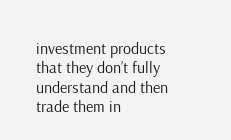investment products that they don’t fully understand and then trade them in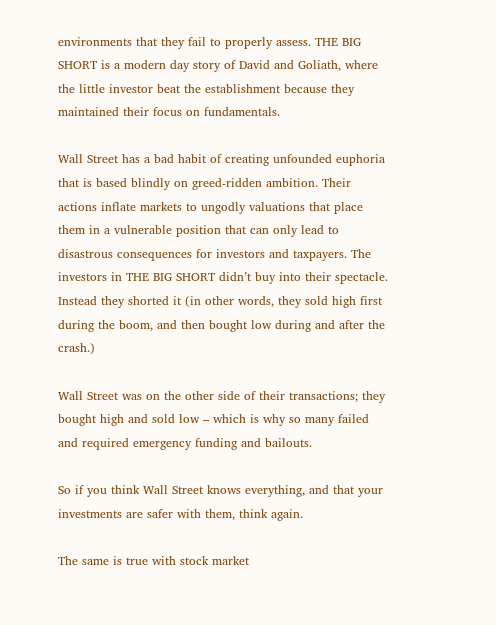environments that they fail to properly assess. THE BIG SHORT is a modern day story of David and Goliath, where the little investor beat the establishment because they maintained their focus on fundamentals.

Wall Street has a bad habit of creating unfounded euphoria that is based blindly on greed-ridden ambition. Their actions inflate markets to ungodly valuations that place them in a vulnerable position that can only lead to disastrous consequences for investors and taxpayers. The investors in THE BIG SHORT didn’t buy into their spectacle. Instead they shorted it (in other words, they sold high first during the boom, and then bought low during and after the crash.)

Wall Street was on the other side of their transactions; they bought high and sold low – which is why so many failed and required emergency funding and bailouts.

So if you think Wall Street knows everything, and that your investments are safer with them, think again.

The same is true with stock market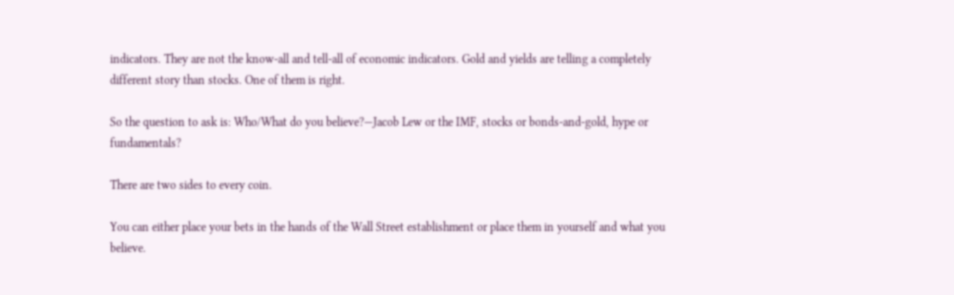indicators. They are not the know-all and tell-all of economic indicators. Gold and yields are telling a completely different story than stocks. One of them is right.

So the question to ask is: Who/What do you believe?—Jacob Lew or the IMF, stocks or bonds-and-gold, hype or fundamentals?

There are two sides to every coin.

You can either place your bets in the hands of the Wall Street establishment or place them in yourself and what you believe.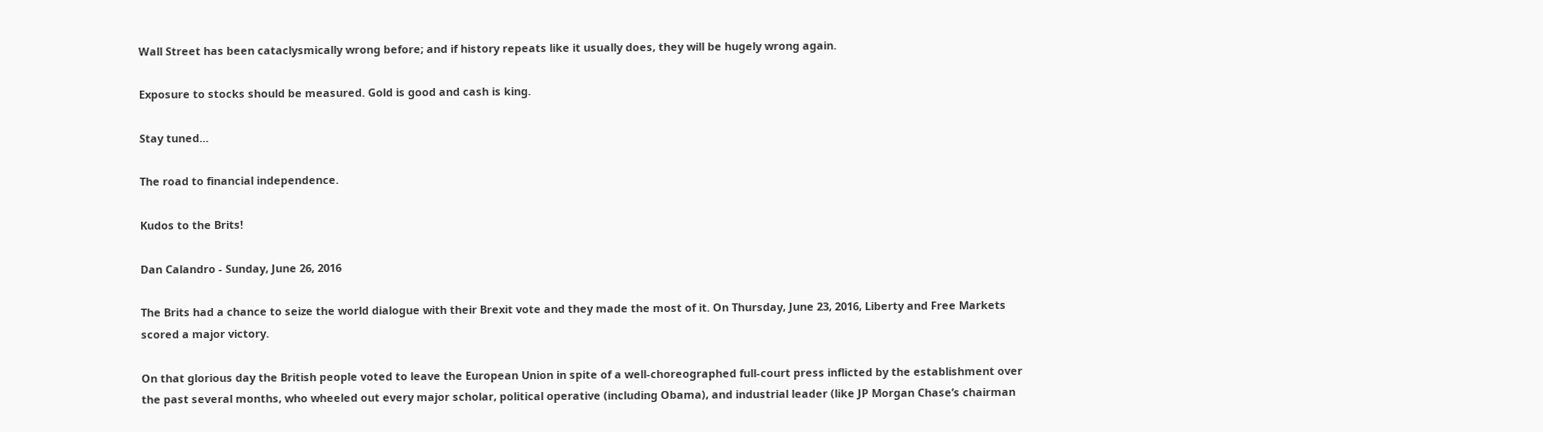Wall Street has been cataclysmically wrong before; and if history repeats like it usually does, they will be hugely wrong again.

Exposure to stocks should be measured. Gold is good and cash is king.

Stay tuned…

The road to financial independence.

Kudos to the Brits!

Dan Calandro - Sunday, June 26, 2016

The Brits had a chance to seize the world dialogue with their Brexit vote and they made the most of it. On Thursday, June 23, 2016, Liberty and Free Markets scored a major victory.

On that glorious day the British people voted to leave the European Union in spite of a well-choreographed full-court press inflicted by the establishment over the past several months, who wheeled out every major scholar, political operative (including Obama), and industrial leader (like JP Morgan Chase’s chairman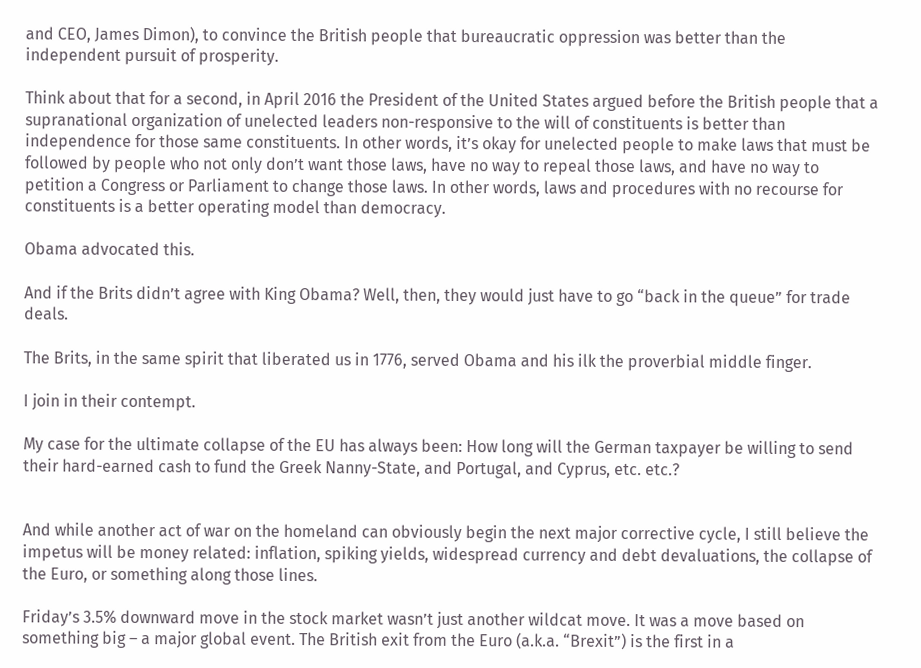and CEO, James Dimon), to convince the British people that bureaucratic oppression was better than the independent pursuit of prosperity.

Think about that for a second, in April 2016 the President of the United States argued before the British people that a supranational organization of unelected leaders non-responsive to the will of constituents is better than independence for those same constituents. In other words, it’s okay for unelected people to make laws that must be followed by people who not only don’t want those laws, have no way to repeal those laws, and have no way to petition a Congress or Parliament to change those laws. In other words, laws and procedures with no recourse for constituents is a better operating model than democracy.

Obama advocated this.

And if the Brits didn’t agree with King Obama? Well, then, they would just have to go “back in the queue” for trade deals.

The Brits, in the same spirit that liberated us in 1776, served Obama and his ilk the proverbial middle finger.

I join in their contempt.

My case for the ultimate collapse of the EU has always been: How long will the German taxpayer be willing to send their hard-earned cash to fund the Greek Nanny-State, and Portugal, and Cyprus, etc. etc.?


And while another act of war on the homeland can obviously begin the next major corrective cycle, I still believe the impetus will be money related: inflation, spiking yields, widespread currency and debt devaluations, the collapse of the Euro, or something along those lines.

Friday’s 3.5% downward move in the stock market wasn’t just another wildcat move. It was a move based on something big – a major global event. The British exit from the Euro (a.k.a. “Brexit”) is the first in a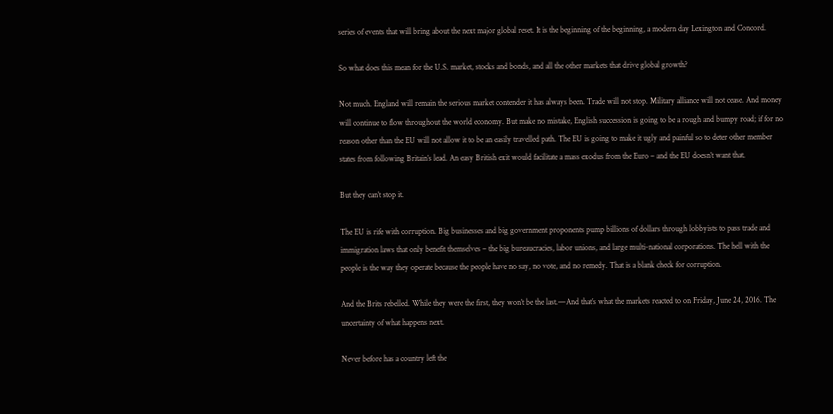series of events that will bring about the next major global reset. It is the beginning of the beginning, a modern day Lexington and Concord.

So what does this mean for the U.S. market, stocks and bonds, and all the other markets that drive global growth?

Not much. England will remain the serious market contender it has always been. Trade will not stop. Military alliance will not cease. And money will continue to flow throughout the world economy. But make no mistake, English succession is going to be a rough and bumpy road; if for no reason other than the EU will not allow it to be an easily travelled path. The EU is going to make it ugly and painful so to deter other member states from following Britain’s lead. An easy British exit would facilitate a mass exodus from the Euro – and the EU doesn’t want that.

But they can’t stop it.

The EU is rife with corruption. Big businesses and big government proponents pump billions of dollars through lobbyists to pass trade and immigration laws that only benefit themselves – the big bureaucracies, labor unions, and large multi-national corporations. The hell with the people is the way they operate because the people have no say, no vote, and no remedy. That is a blank check for corruption.

And the Brits rebelled. While they were the first, they won’t be the last.—And that’s what the markets reacted to on Friday, June 24, 2016. The uncertainty of what happens next.

Never before has a country left the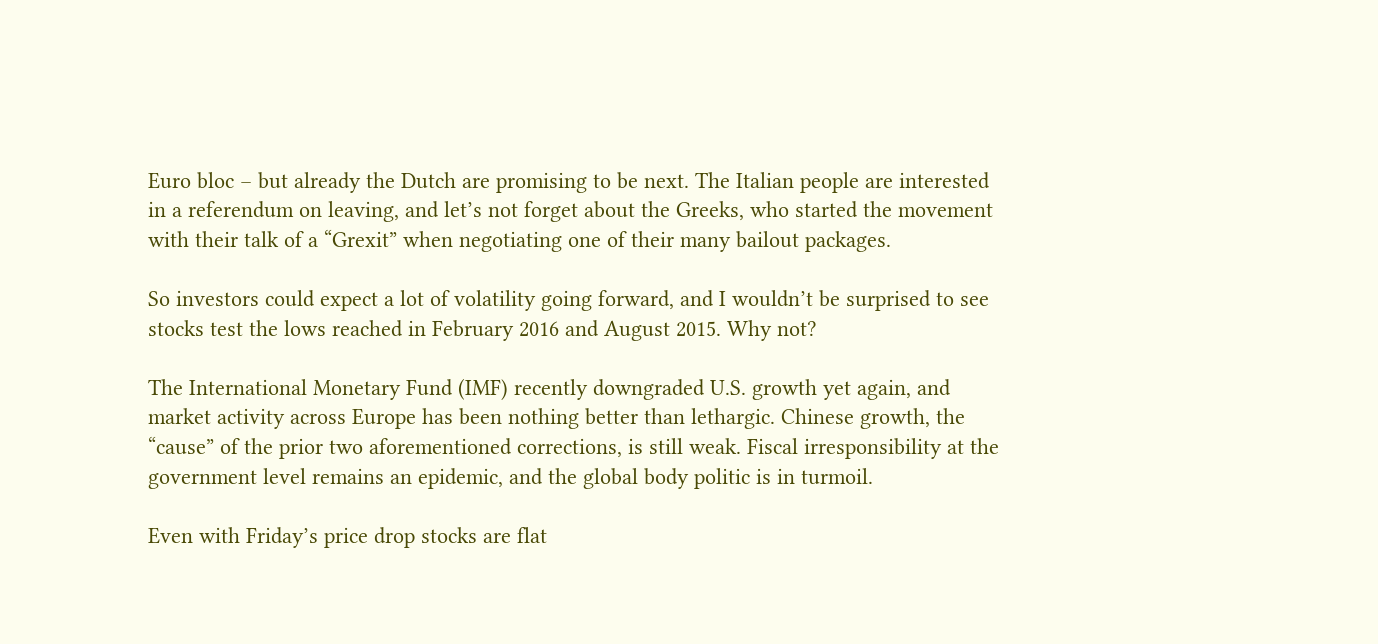Euro bloc – but already the Dutch are promising to be next. The Italian people are interested in a referendum on leaving, and let’s not forget about the Greeks, who started the movement with their talk of a “Grexit” when negotiating one of their many bailout packages.

So investors could expect a lot of volatility going forward, and I wouldn’t be surprised to see stocks test the lows reached in February 2016 and August 2015. Why not?

The International Monetary Fund (IMF) recently downgraded U.S. growth yet again, and market activity across Europe has been nothing better than lethargic. Chinese growth, the “cause” of the prior two aforementioned corrections, is still weak. Fiscal irresponsibility at the government level remains an epidemic, and the global body politic is in turmoil.

Even with Friday’s price drop stocks are flat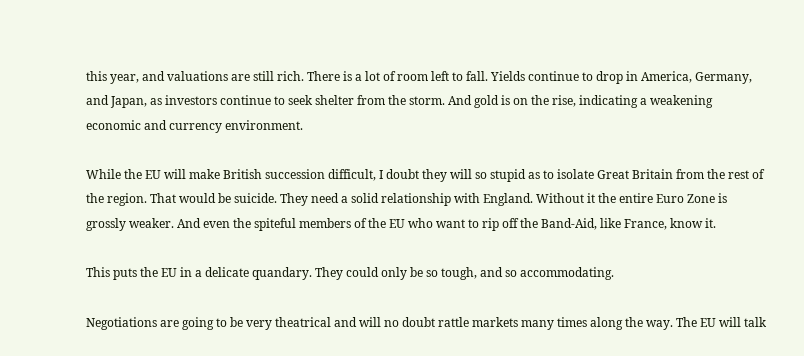this year, and valuations are still rich. There is a lot of room left to fall. Yields continue to drop in America, Germany, and Japan, as investors continue to seek shelter from the storm. And gold is on the rise, indicating a weakening economic and currency environment.

While the EU will make British succession difficult, I doubt they will so stupid as to isolate Great Britain from the rest of the region. That would be suicide. They need a solid relationship with England. Without it the entire Euro Zone is grossly weaker. And even the spiteful members of the EU who want to rip off the Band-Aid, like France, know it.

This puts the EU in a delicate quandary. They could only be so tough, and so accommodating.

Negotiations are going to be very theatrical and will no doubt rattle markets many times along the way. The EU will talk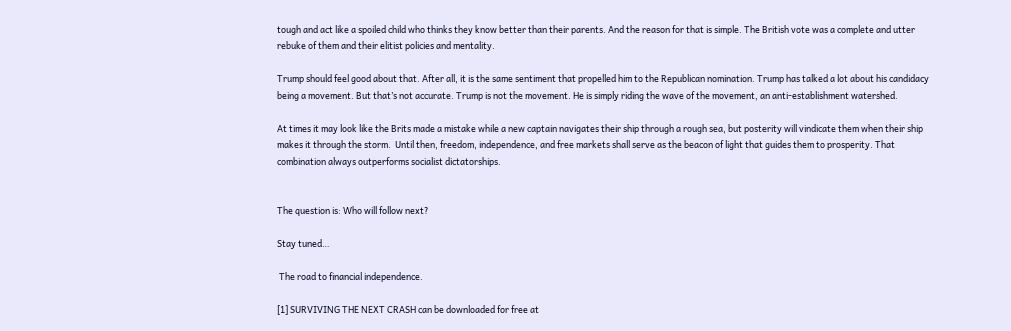tough and act like a spoiled child who thinks they know better than their parents. And the reason for that is simple. The British vote was a complete and utter rebuke of them and their elitist policies and mentality.

Trump should feel good about that. After all, it is the same sentiment that propelled him to the Republican nomination. Trump has talked a lot about his candidacy being a movement. But that’s not accurate. Trump is not the movement. He is simply riding the wave of the movement, an anti-establishment watershed.

At times it may look like the Brits made a mistake while a new captain navigates their ship through a rough sea, but posterity will vindicate them when their ship makes it through the storm.  Until then, freedom, independence, and free markets shall serve as the beacon of light that guides them to prosperity. That combination always outperforms socialist dictatorships.


The question is: Who will follow next?

Stay tuned…

 The road to financial independence.

[1] SURVIVING THE NEXT CRASH can be downloaded for free at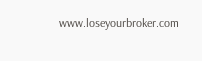www.loseyourbroker.com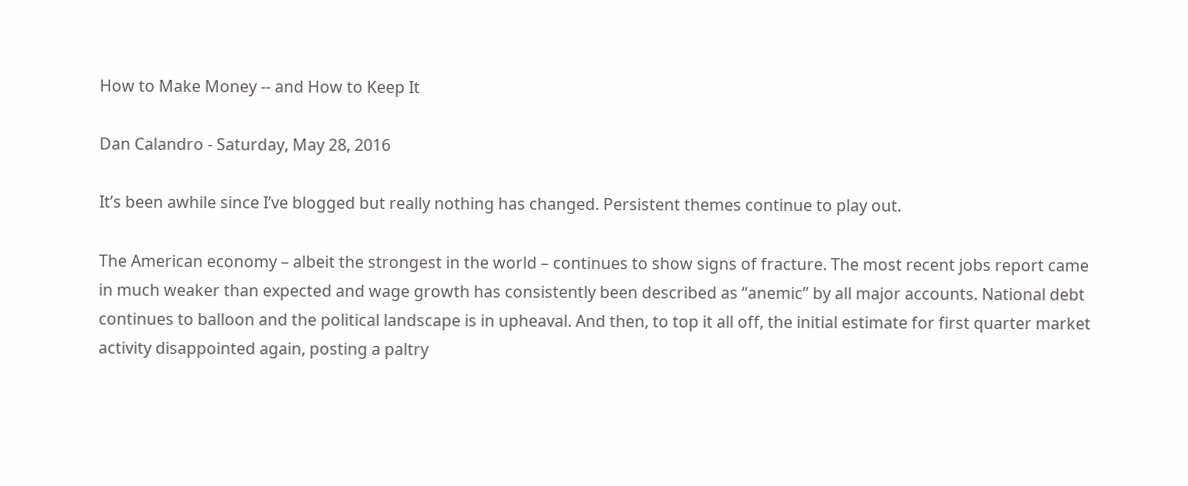How to Make Money -- and How to Keep It

Dan Calandro - Saturday, May 28, 2016

It’s been awhile since I’ve blogged but really nothing has changed. Persistent themes continue to play out.

The American economy – albeit the strongest in the world – continues to show signs of fracture. The most recent jobs report came in much weaker than expected and wage growth has consistently been described as “anemic” by all major accounts. National debt continues to balloon and the political landscape is in upheaval. And then, to top it all off, the initial estimate for first quarter market activity disappointed again, posting a paltry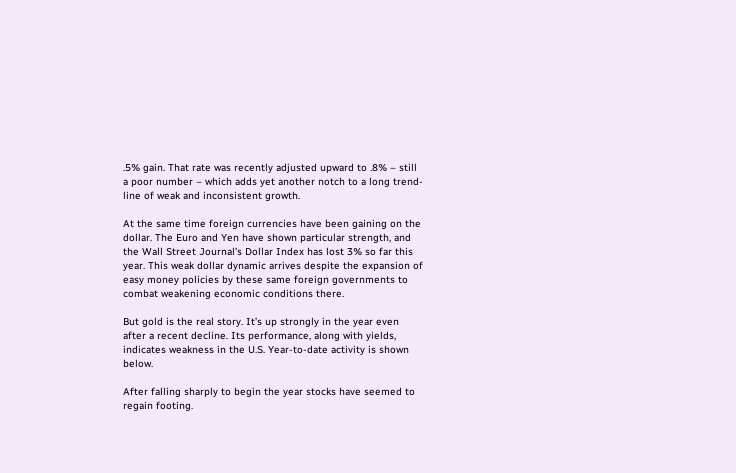.5% gain. That rate was recently adjusted upward to .8% – still a poor number – which adds yet another notch to a long trend-line of weak and inconsistent growth.

At the same time foreign currencies have been gaining on the dollar. The Euro and Yen have shown particular strength, and the Wall Street Journal’s Dollar Index has lost 3% so far this year. This weak dollar dynamic arrives despite the expansion of easy money policies by these same foreign governments to combat weakening economic conditions there.

But gold is the real story. It’s up strongly in the year even after a recent decline. Its performance, along with yields, indicates weakness in the U.S. Year-to-date activity is shown below.

After falling sharply to begin the year stocks have seemed to regain footing.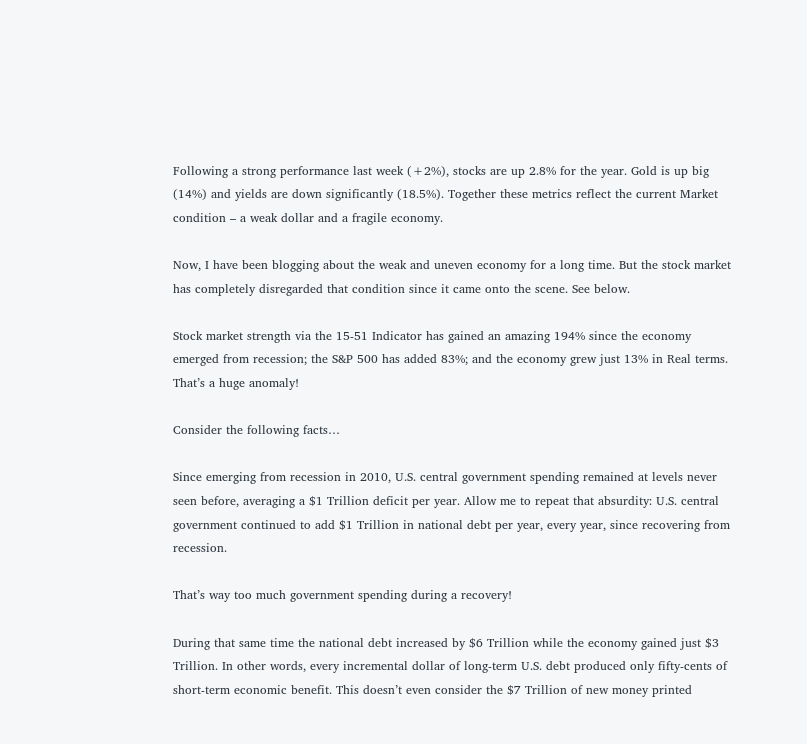Following a strong performance last week (+2%), stocks are up 2.8% for the year. Gold is up big (14%) and yields are down significantly (18.5%). Together these metrics reflect the current Market condition – a weak dollar and a fragile economy.

Now, I have been blogging about the weak and uneven economy for a long time. But the stock market has completely disregarded that condition since it came onto the scene. See below.

Stock market strength via the 15-51 Indicator has gained an amazing 194% since the economy emerged from recession; the S&P 500 has added 83%; and the economy grew just 13% in Real terms. That’s a huge anomaly!

Consider the following facts…

Since emerging from recession in 2010, U.S. central government spending remained at levels never seen before, averaging a $1 Trillion deficit per year. Allow me to repeat that absurdity: U.S. central government continued to add $1 Trillion in national debt per year, every year, since recovering from recession.

That’s way too much government spending during a recovery!

During that same time the national debt increased by $6 Trillion while the economy gained just $3 Trillion. In other words, every incremental dollar of long-term U.S. debt produced only fifty-cents of short-term economic benefit. This doesn’t even consider the $7 Trillion of new money printed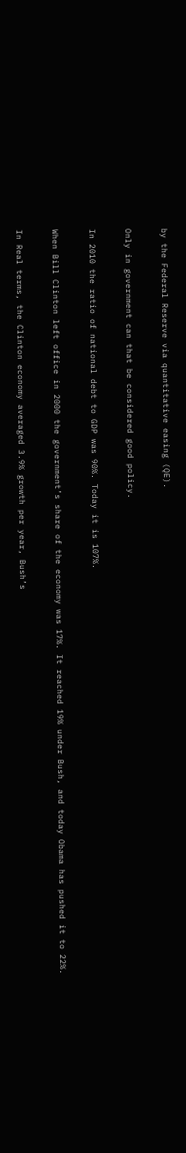by the Federal Reserve via quantitative easing (QE).

Only in government can that be considered good policy.

In 2010 the ratio of national debt to GDP was 90%. Today it is 107%.

When Bill Clinton left office in 2000 the government’s share of the economy was 17%. It reached 19% under Bush, and today Obama has pushed it to 22%.

In Real terms, the Clinton economy averaged 3.9% growth per year, Bush’s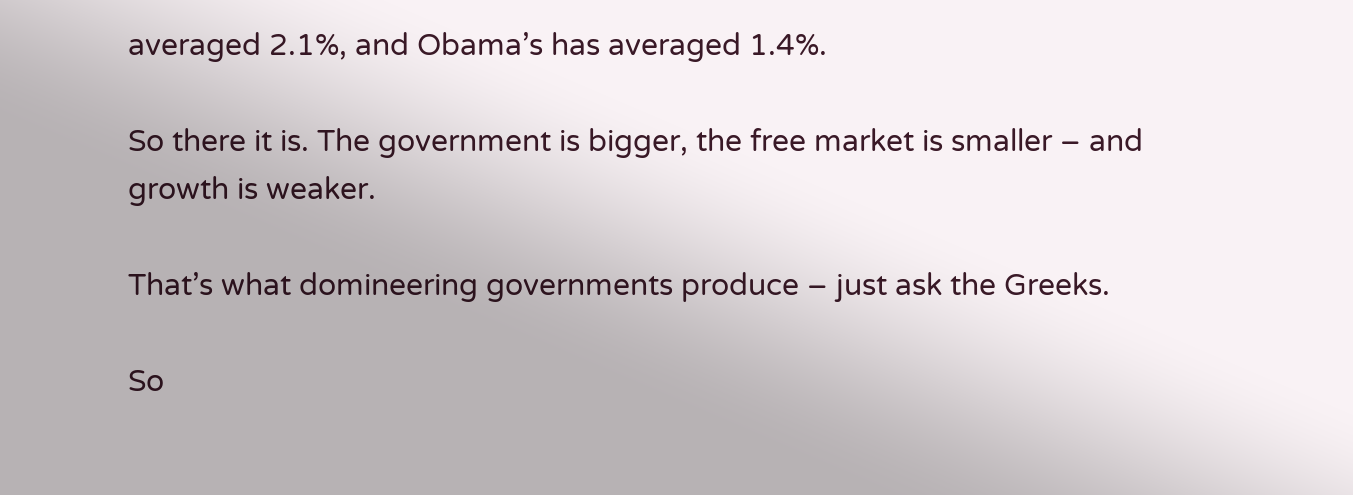averaged 2.1%, and Obama’s has averaged 1.4%.

So there it is. The government is bigger, the free market is smaller – and growth is weaker.

That’s what domineering governments produce – just ask the Greeks.

So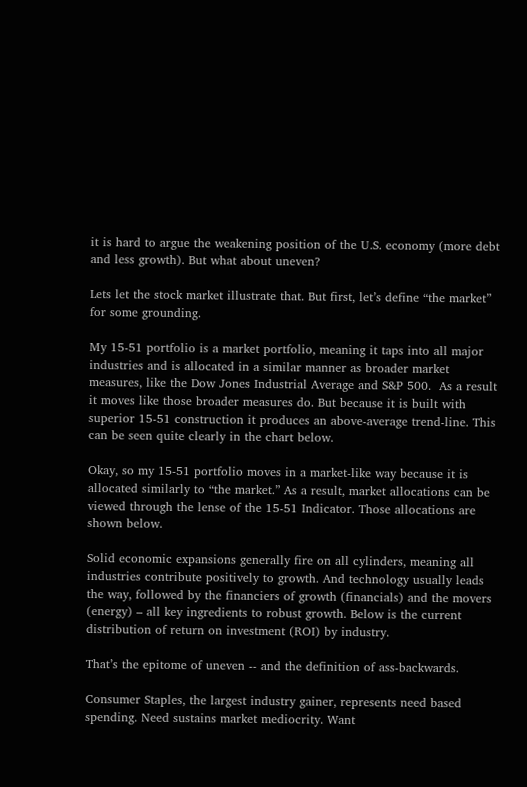it is hard to argue the weakening position of the U.S. economy (more debt and less growth). But what about uneven?

Lets let the stock market illustrate that. But first, let’s define “the market” for some grounding.

My 15-51 portfolio is a market portfolio, meaning it taps into all major industries and is allocated in a similar manner as broader market measures, like the Dow Jones Industrial Average and S&P 500.  As a result it moves like those broader measures do. But because it is built with superior 15-51 construction it produces an above-average trend-line. This can be seen quite clearly in the chart below.

Okay, so my 15-51 portfolio moves in a market-like way because it is allocated similarly to “the market.” As a result, market allocations can be viewed through the lense of the 15-51 Indicator. Those allocations are shown below.

Solid economic expansions generally fire on all cylinders, meaning all industries contribute positively to growth. And technology usually leads the way, followed by the financiers of growth (financials) and the movers (energy) – all key ingredients to robust growth. Below is the current distribution of return on investment (ROI) by industry.

That’s the epitome of uneven -- and the definition of ass-backwards.

Consumer Staples, the largest industry gainer, represents need based spending. Need sustains market mediocrity. Want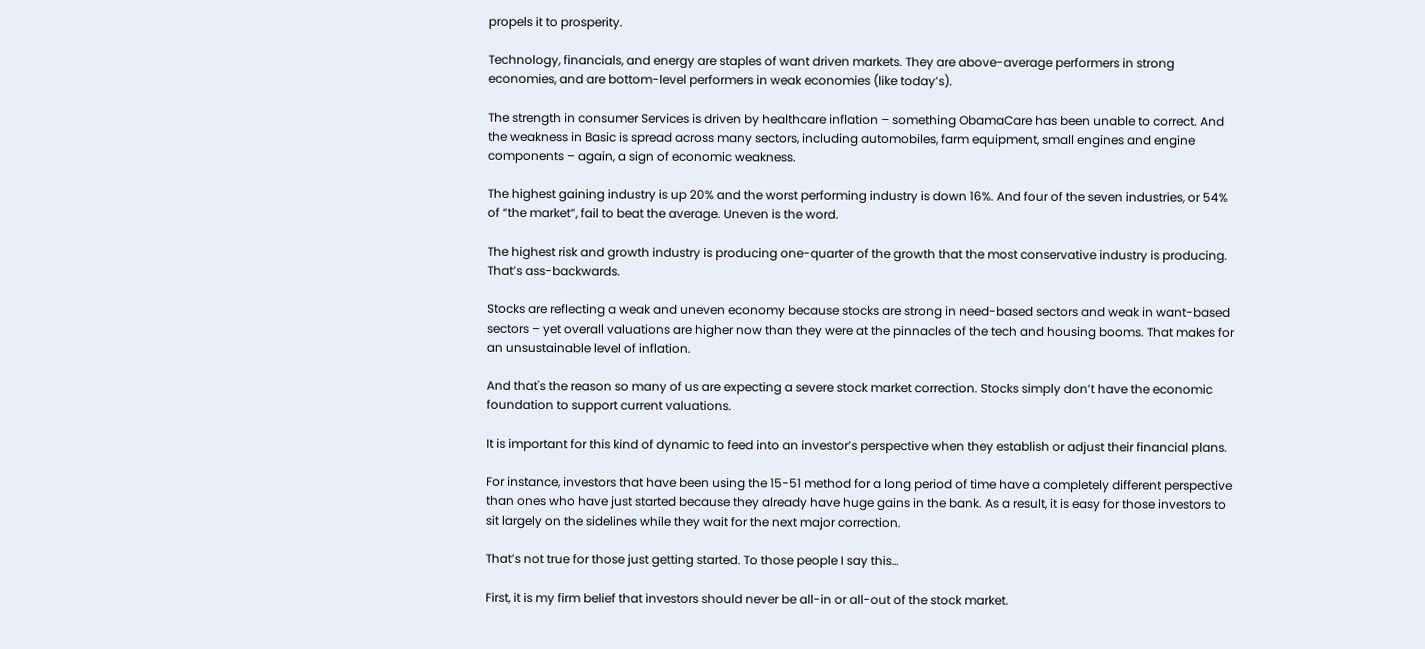propels it to prosperity.

Technology, financials, and energy are staples of want driven markets. They are above-average performers in strong economies, and are bottom-level performers in weak economies (like today’s).

The strength in consumer Services is driven by healthcare inflation – something ObamaCare has been unable to correct. And the weakness in Basic is spread across many sectors, including automobiles, farm equipment, small engines and engine components – again, a sign of economic weakness.

The highest gaining industry is up 20% and the worst performing industry is down 16%. And four of the seven industries, or 54% of “the market”, fail to beat the average. Uneven is the word.

The highest risk and growth industry is producing one-quarter of the growth that the most conservative industry is producing. That’s ass-backwards.

Stocks are reflecting a weak and uneven economy because stocks are strong in need-based sectors and weak in want-based sectors – yet overall valuations are higher now than they were at the pinnacles of the tech and housing booms. That makes for an unsustainable level of inflation.

And that's the reason so many of us are expecting a severe stock market correction. Stocks simply don’t have the economic foundation to support current valuations.

It is important for this kind of dynamic to feed into an investor’s perspective when they establish or adjust their financial plans.

For instance, investors that have been using the 15-51 method for a long period of time have a completely different perspective than ones who have just started because they already have huge gains in the bank. As a result, it is easy for those investors to sit largely on the sidelines while they wait for the next major correction.

That’s not true for those just getting started. To those people I say this…

First, it is my firm belief that investors should never be all-in or all-out of the stock market.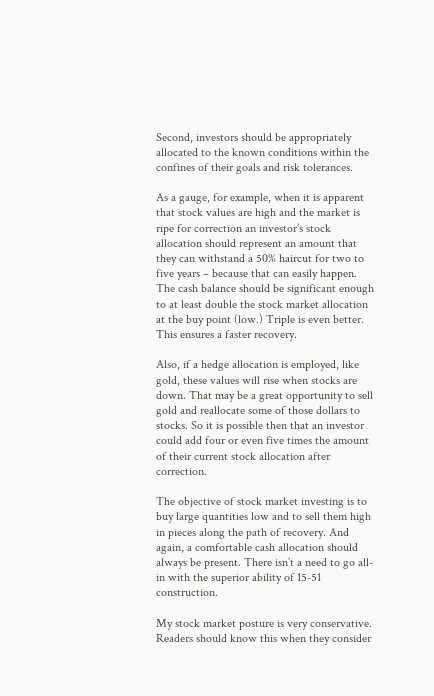Second, investors should be appropriately allocated to the known conditions within the confines of their goals and risk tolerances.

As a gauge, for example, when it is apparent that stock values are high and the market is ripe for correction an investor’s stock allocation should represent an amount that they can withstand a 50% haircut for two to five years – because that can easily happen. The cash balance should be significant enough to at least double the stock market allocation at the buy point (low.) Triple is even better. This ensures a faster recovery.

Also, if a hedge allocation is employed, like gold, these values will rise when stocks are down. That may be a great opportunity to sell gold and reallocate some of those dollars to stocks. So it is possible then that an investor could add four or even five times the amount of their current stock allocation after correction.

The objective of stock market investing is to buy large quantities low and to sell them high in pieces along the path of recovery. And again, a comfortable cash allocation should always be present. There isn’t a need to go all-in with the superior ability of 15-51 construction.

My stock market posture is very conservative. Readers should know this when they consider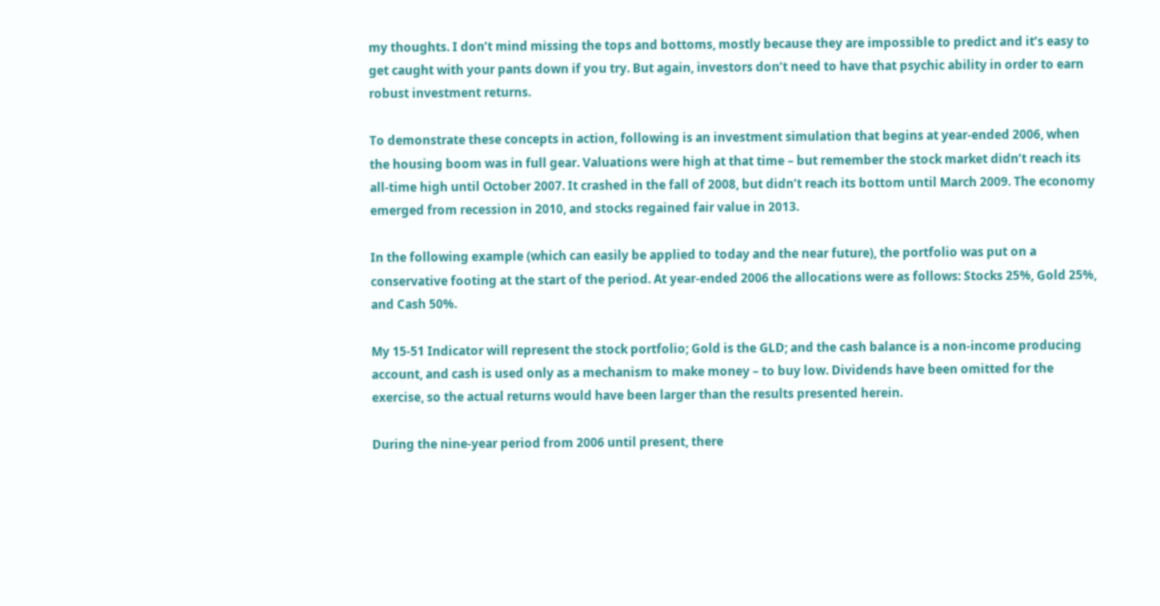my thoughts. I don’t mind missing the tops and bottoms, mostly because they are impossible to predict and it’s easy to get caught with your pants down if you try. But again, investors don’t need to have that psychic ability in order to earn robust investment returns.

To demonstrate these concepts in action, following is an investment simulation that begins at year-ended 2006, when the housing boom was in full gear. Valuations were high at that time – but remember the stock market didn’t reach its all-time high until October 2007. It crashed in the fall of 2008, but didn’t reach its bottom until March 2009. The economy emerged from recession in 2010, and stocks regained fair value in 2013.

In the following example (which can easily be applied to today and the near future), the portfolio was put on a conservative footing at the start of the period. At year-ended 2006 the allocations were as follows: Stocks 25%, Gold 25%, and Cash 50%.

My 15-51 Indicator will represent the stock portfolio; Gold is the GLD; and the cash balance is a non-income producing account, and cash is used only as a mechanism to make money – to buy low. Dividends have been omitted for the exercise, so the actual returns would have been larger than the results presented herein.

During the nine-year period from 2006 until present, there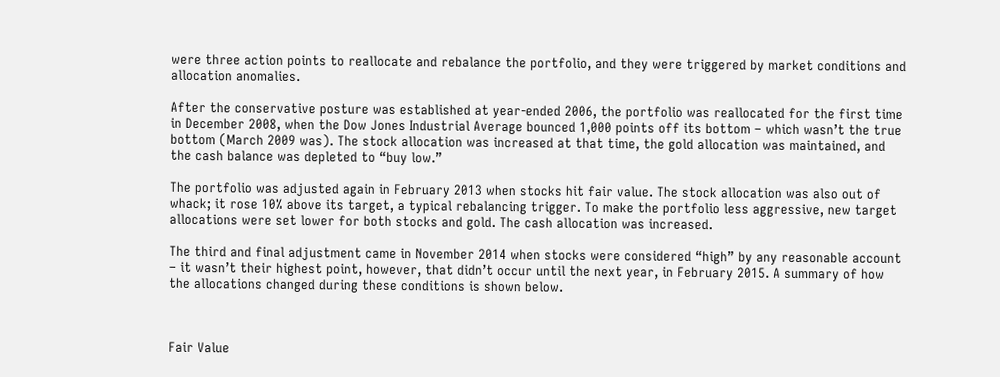were three action points to reallocate and rebalance the portfolio, and they were triggered by market conditions and allocation anomalies.

After the conservative posture was established at year-ended 2006, the portfolio was reallocated for the first time in December 2008, when the Dow Jones Industrial Average bounced 1,000 points off its bottom – which wasn’t the true bottom (March 2009 was). The stock allocation was increased at that time, the gold allocation was maintained, and the cash balance was depleted to “buy low.”

The portfolio was adjusted again in February 2013 when stocks hit fair value. The stock allocation was also out of whack; it rose 10% above its target, a typical rebalancing trigger. To make the portfolio less aggressive, new target allocations were set lower for both stocks and gold. The cash allocation was increased.

The third and final adjustment came in November 2014 when stocks were considered “high” by any reasonable account – it wasn’t their highest point, however, that didn’t occur until the next year, in February 2015. A summary of how the allocations changed during these conditions is shown below.



Fair Value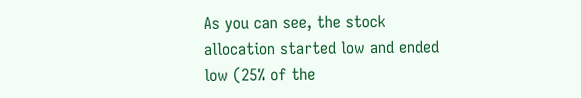As you can see, the stock allocation started low and ended low (25% of the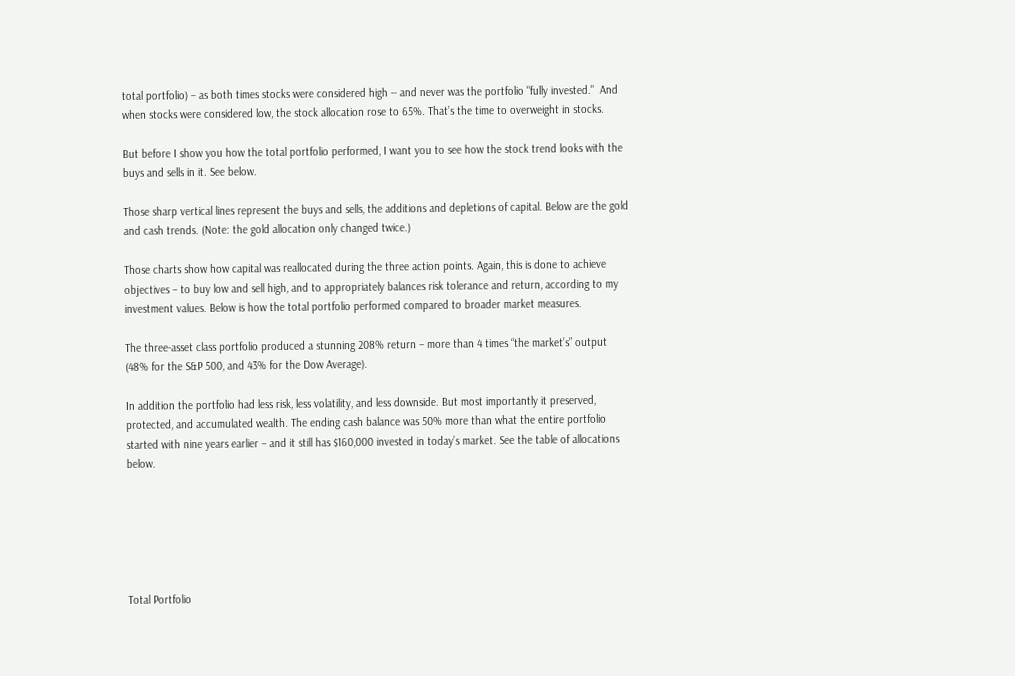total portfolio) – as both times stocks were considered high -- and never was the portfolio "fully invested."  And when stocks were considered low, the stock allocation rose to 65%. That’s the time to overweight in stocks.

But before I show you how the total portfolio performed, I want you to see how the stock trend looks with the buys and sells in it. See below.

Those sharp vertical lines represent the buys and sells, the additions and depletions of capital. Below are the gold and cash trends. (Note: the gold allocation only changed twice.)

Those charts show how capital was reallocated during the three action points. Again, this is done to achieve objectives – to buy low and sell high, and to appropriately balances risk tolerance and return, according to my investment values. Below is how the total portfolio performed compared to broader market measures.

The three-asset class portfolio produced a stunning 208% return – more than 4 times “the market’s” output (48% for the S&P 500, and 43% for the Dow Average).

In addition the portfolio had less risk, less volatility, and less downside. But most importantly it preserved, protected, and accumulated wealth. The ending cash balance was 50% more than what the entire portfolio started with nine years earlier – and it still has $160,000 invested in today’s market. See the table of allocations below.






Total Portfolio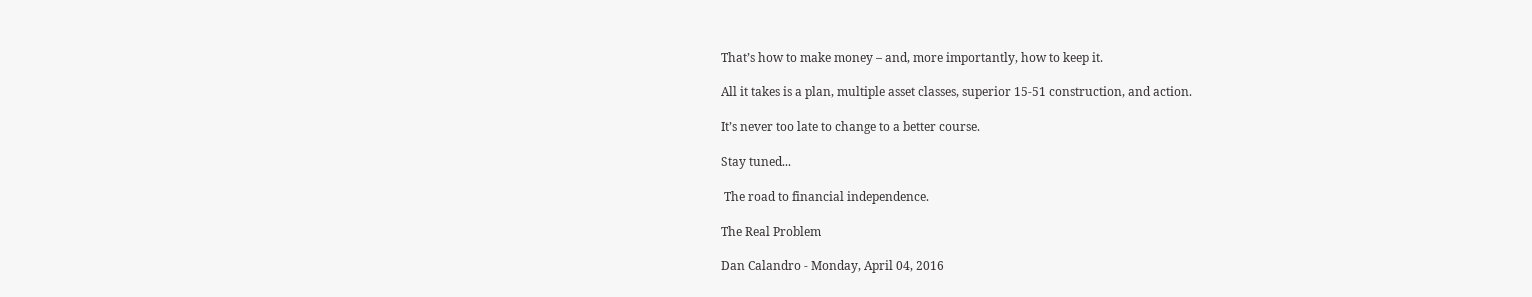That’s how to make money – and, more importantly, how to keep it.

All it takes is a plan, multiple asset classes, superior 15-51 construction, and action.

It’s never too late to change to a better course.

Stay tuned...

 The road to financial independence.

The Real Problem

Dan Calandro - Monday, April 04, 2016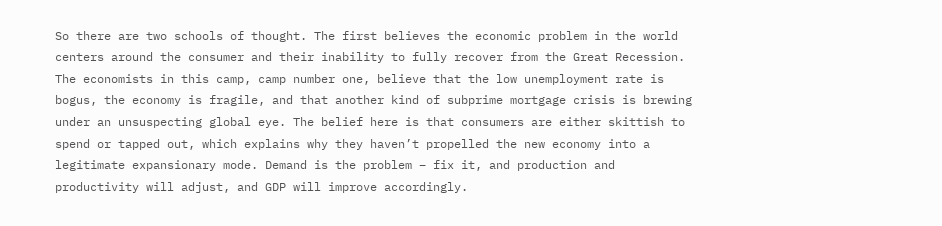So there are two schools of thought. The first believes the economic problem in the world centers around the consumer and their inability to fully recover from the Great Recession. The economists in this camp, camp number one, believe that the low unemployment rate is bogus, the economy is fragile, and that another kind of subprime mortgage crisis is brewing under an unsuspecting global eye. The belief here is that consumers are either skittish to spend or tapped out, which explains why they haven’t propelled the new economy into a legitimate expansionary mode. Demand is the problem – fix it, and production and productivity will adjust, and GDP will improve accordingly.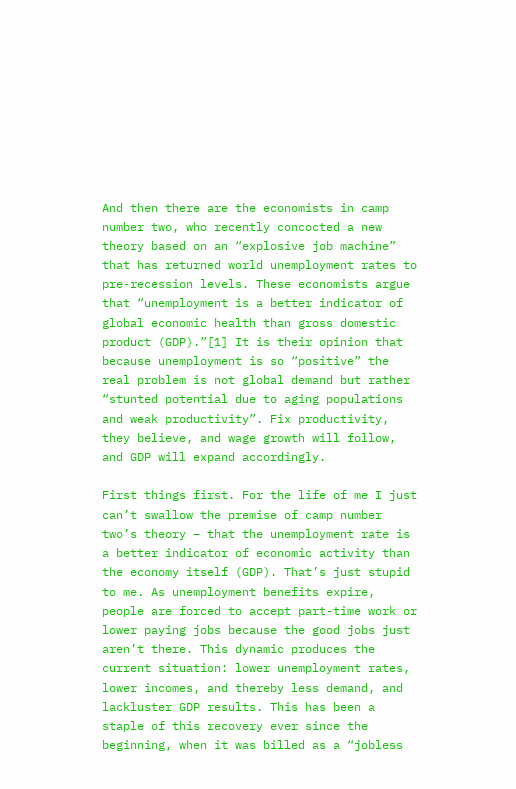And then there are the economists in camp number two, who recently concocted a new theory based on an “explosive job machine” that has returned world unemployment rates to pre-recession levels. These economists argue that “unemployment is a better indicator of global economic health than gross domestic product (GDP).”[1] It is their opinion that because unemployment is so “positive” the real problem is not global demand but rather “stunted potential due to aging populations and weak productivity”. Fix productivity, they believe, and wage growth will follow, and GDP will expand accordingly.

First things first. For the life of me I just can’t swallow the premise of camp number two’s theory – that the unemployment rate is a better indicator of economic activity than the economy itself (GDP). That’s just stupid to me. As unemployment benefits expire, people are forced to accept part-time work or lower paying jobs because the good jobs just aren’t there. This dynamic produces the current situation: lower unemployment rates, lower incomes, and thereby less demand, and lackluster GDP results. This has been a staple of this recovery ever since the beginning, when it was billed as a “jobless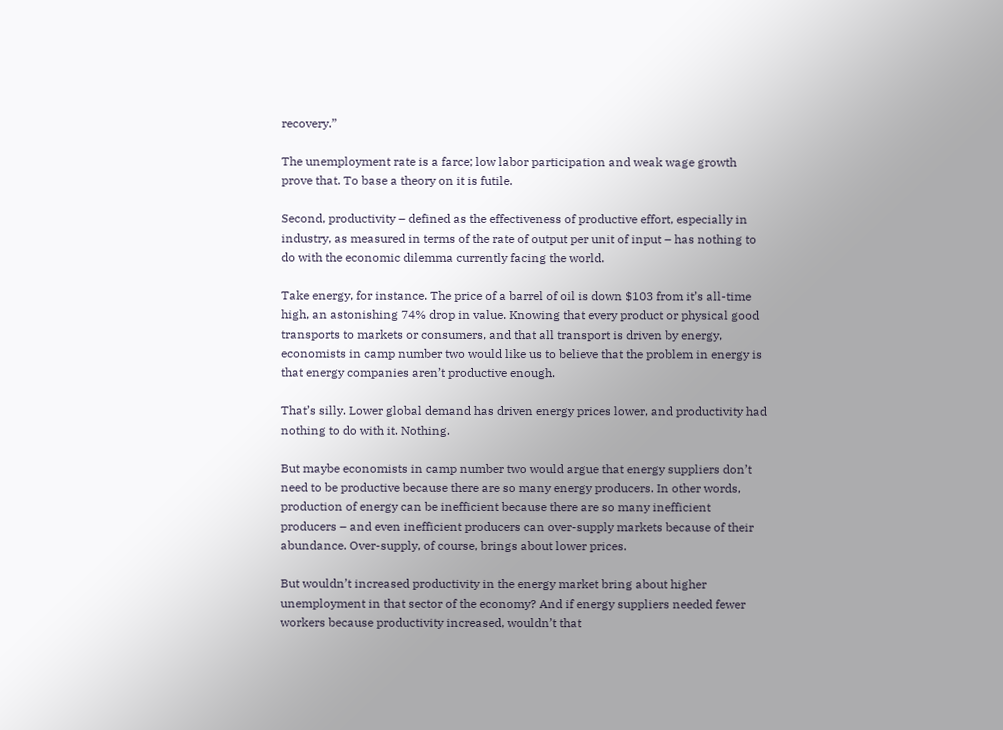recovery.”

The unemployment rate is a farce; low labor participation and weak wage growth prove that. To base a theory on it is futile.

Second, productivity – defined as the effectiveness of productive effort, especially in industry, as measured in terms of the rate of output per unit of input – has nothing to do with the economic dilemma currently facing the world.

Take energy, for instance. The price of a barrel of oil is down $103 from it’s all-time high, an astonishing 74% drop in value. Knowing that every product or physical good transports to markets or consumers, and that all transport is driven by energy, economists in camp number two would like us to believe that the problem in energy is that energy companies aren’t productive enough.

That’s silly. Lower global demand has driven energy prices lower, and productivity had nothing to do with it. Nothing.

But maybe economists in camp number two would argue that energy suppliers don’t need to be productive because there are so many energy producers. In other words, production of energy can be inefficient because there are so many inefficient producers – and even inefficient producers can over-supply markets because of their abundance. Over-supply, of course, brings about lower prices.

But wouldn’t increased productivity in the energy market bring about higher unemployment in that sector of the economy? And if energy suppliers needed fewer workers because productivity increased, wouldn’t that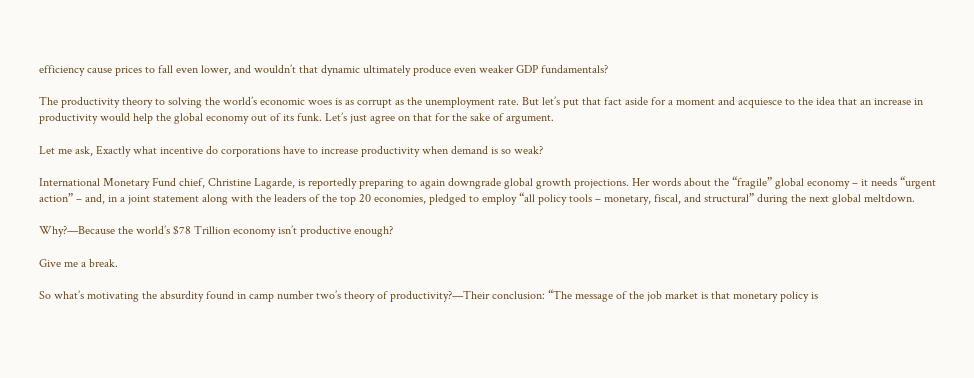efficiency cause prices to fall even lower, and wouldn’t that dynamic ultimately produce even weaker GDP fundamentals?

The productivity theory to solving the world’s economic woes is as corrupt as the unemployment rate. But let’s put that fact aside for a moment and acquiesce to the idea that an increase in productivity would help the global economy out of its funk. Let’s just agree on that for the sake of argument.

Let me ask, Exactly what incentive do corporations have to increase productivity when demand is so weak?

International Monetary Fund chief, Christine Lagarde, is reportedly preparing to again downgrade global growth projections. Her words about the “fragile” global economy – it needs “urgent action” – and, in a joint statement along with the leaders of the top 20 economies, pledged to employ “all policy tools – monetary, fiscal, and structural” during the next global meltdown.

Why?—Because the world’s $78 Trillion economy isn’t productive enough?

Give me a break.

So what’s motivating the absurdity found in camp number two’s theory of productivity?—Their conclusion: “The message of the job market is that monetary policy is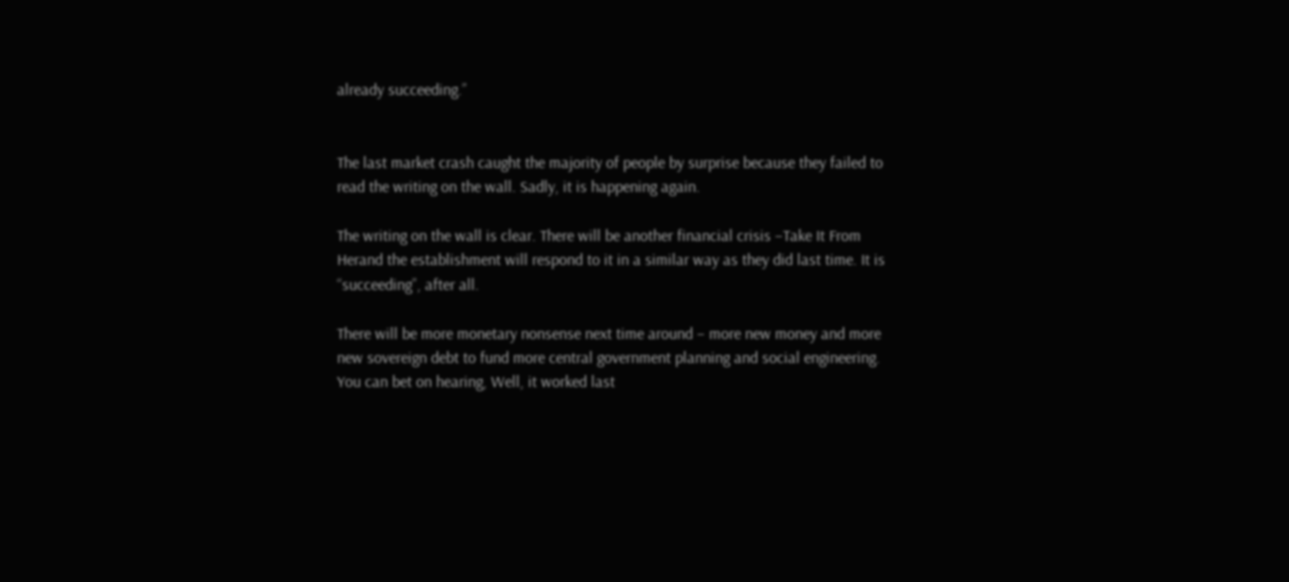already succeeding.”


The last market crash caught the majority of people by surprise because they failed to read the writing on the wall. Sadly, it is happening again.

The writing on the wall is clear. There will be another financial crisis –Take It From Herand the establishment will respond to it in a similar way as they did last time. It is “succeeding”, after all.

There will be more monetary nonsense next time around – more new money and more new sovereign debt to fund more central government planning and social engineering. You can bet on hearing, Well, it worked last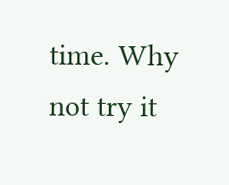time. Why not try it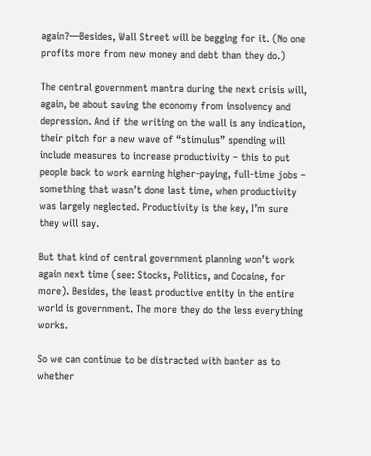again?—Besides, Wall Street will be begging for it. (No one profits more from new money and debt than they do.)

The central government mantra during the next crisis will, again, be about saving the economy from insolvency and depression. And if the writing on the wall is any indication, their pitch for a new wave of “stimulus” spending will include measures to increase productivity – this to put people back to work earning higher-paying, full-time jobs – something that wasn’t done last time, when productivity was largely neglected. Productivity is the key, I’m sure they will say.

But that kind of central government planning won’t work again next time (see: Stocks, Politics, and Cocaine, for more). Besides, the least productive entity in the entire world is government. The more they do the less everything works.

So we can continue to be distracted with banter as to whether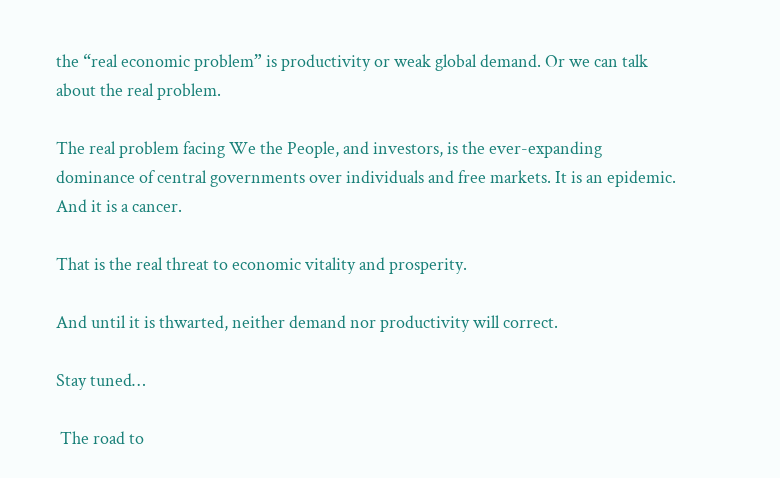the “real economic problem” is productivity or weak global demand. Or we can talk about the real problem.

The real problem facing We the People, and investors, is the ever-expanding dominance of central governments over individuals and free markets. It is an epidemic. And it is a cancer.

That is the real threat to economic vitality and prosperity.

And until it is thwarted, neither demand nor productivity will correct.

Stay tuned…

 The road to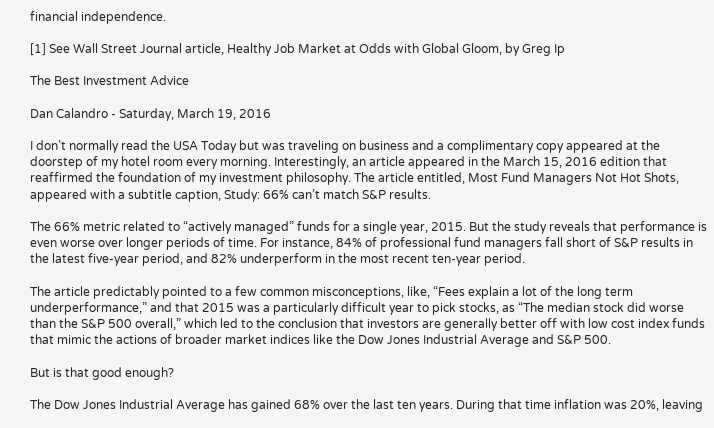financial independence.

[1] See Wall Street Journal article, Healthy Job Market at Odds with Global Gloom, by Greg Ip

The Best Investment Advice

Dan Calandro - Saturday, March 19, 2016

I don’t normally read the USA Today but was traveling on business and a complimentary copy appeared at the doorstep of my hotel room every morning. Interestingly, an article appeared in the March 15, 2016 edition that reaffirmed the foundation of my investment philosophy. The article entitled, Most Fund Managers Not Hot Shots, appeared with a subtitle caption, Study: 66% can’t match S&P results.

The 66% metric related to “actively managed” funds for a single year, 2015. But the study reveals that performance is even worse over longer periods of time. For instance, 84% of professional fund managers fall short of S&P results in the latest five-year period, and 82% underperform in the most recent ten-year period.

The article predictably pointed to a few common misconceptions, like, “Fees explain a lot of the long term underperformance,” and that 2015 was a particularly difficult year to pick stocks, as “The median stock did worse than the S&P 500 overall,” which led to the conclusion that investors are generally better off with low cost index funds that mimic the actions of broader market indices like the Dow Jones Industrial Average and S&P 500.

But is that good enough?

The Dow Jones Industrial Average has gained 68% over the last ten years. During that time inflation was 20%, leaving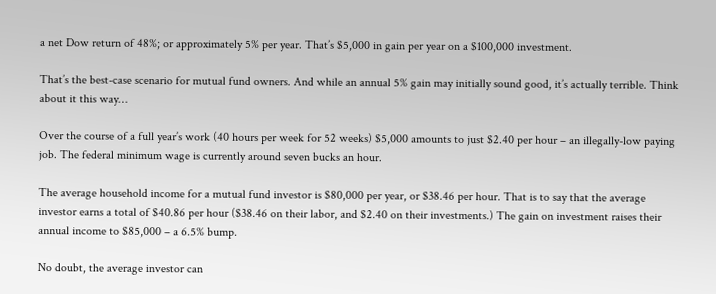a net Dow return of 48%; or approximately 5% per year. That’s $5,000 in gain per year on a $100,000 investment.

That’s the best-case scenario for mutual fund owners. And while an annual 5% gain may initially sound good, it’s actually terrible. Think about it this way…

Over the course of a full year’s work (40 hours per week for 52 weeks) $5,000 amounts to just $2.40 per hour – an illegally-low paying job. The federal minimum wage is currently around seven bucks an hour.

The average household income for a mutual fund investor is $80,000 per year, or $38.46 per hour. That is to say that the average investor earns a total of $40.86 per hour ($38.46 on their labor, and $2.40 on their investments.) The gain on investment raises their annual income to $85,000 – a 6.5% bump.

No doubt, the average investor can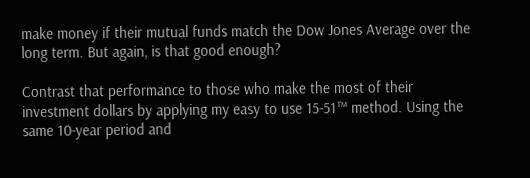make money if their mutual funds match the Dow Jones Average over the long term. But again, is that good enough?

Contrast that performance to those who make the most of their investment dollars by applying my easy to use 15-51™ method. Using the same 10-year period and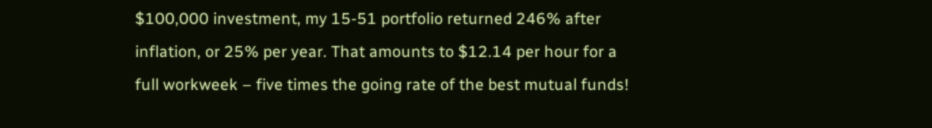$100,000 investment, my 15-51 portfolio returned 246% after inflation, or 25% per year. That amounts to $12.14 per hour for a full workweek – five times the going rate of the best mutual funds!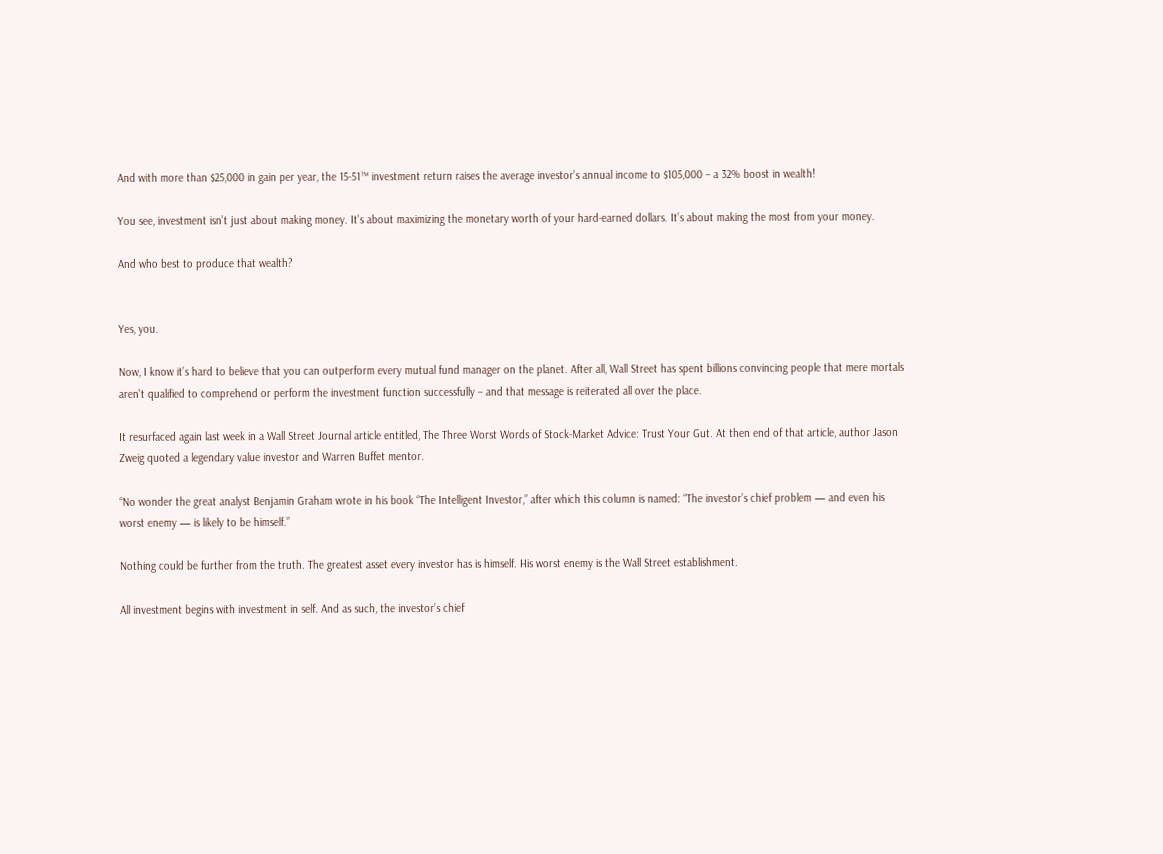And with more than $25,000 in gain per year, the 15-51™ investment return raises the average investor’s annual income to $105,000 – a 32% boost in wealth!

You see, investment isn’t just about making money. It’s about maximizing the monetary worth of your hard-earned dollars. It’s about making the most from your money.

And who best to produce that wealth?


Yes, you.

Now, I know it’s hard to believe that you can outperform every mutual fund manager on the planet. After all, Wall Street has spent billions convincing people that mere mortals aren't qualified to comprehend or perform the investment function successfully – and that message is reiterated all over the place.

It resurfaced again last week in a Wall Street Journal article entitled, The Three Worst Words of Stock-Market Advice: Trust Your Gut. At then end of that article, author Jason Zweig quoted a legendary value investor and Warren Buffet mentor.

“No wonder the great analyst Benjamin Graham wrote in his book “The Intelligent Investor,” after which this column is named: “The investor’s chief problem — and even his worst enemy — is likely to be himself.”

Nothing could be further from the truth. The greatest asset every investor has is himself. His worst enemy is the Wall Street establishment.

All investment begins with investment in self. And as such, the investor’s chief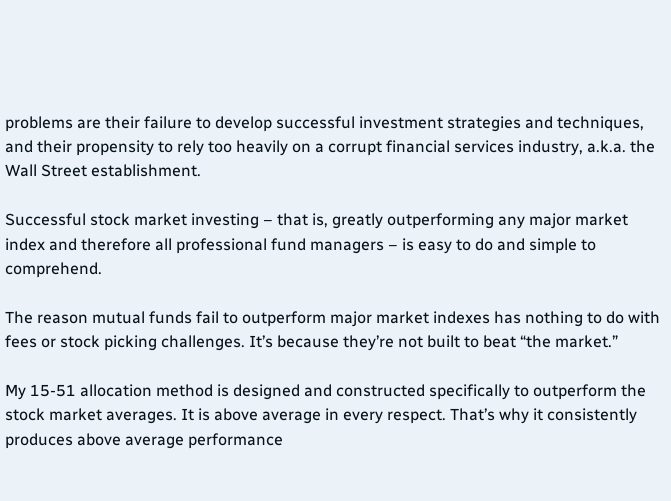problems are their failure to develop successful investment strategies and techniques, and their propensity to rely too heavily on a corrupt financial services industry, a.k.a. the Wall Street establishment.

Successful stock market investing – that is, greatly outperforming any major market index and therefore all professional fund managers – is easy to do and simple to comprehend.

The reason mutual funds fail to outperform major market indexes has nothing to do with fees or stock picking challenges. It’s because they’re not built to beat “the market.”

My 15-51 allocation method is designed and constructed specifically to outperform the stock market averages. It is above average in every respect. That’s why it consistently produces above average performance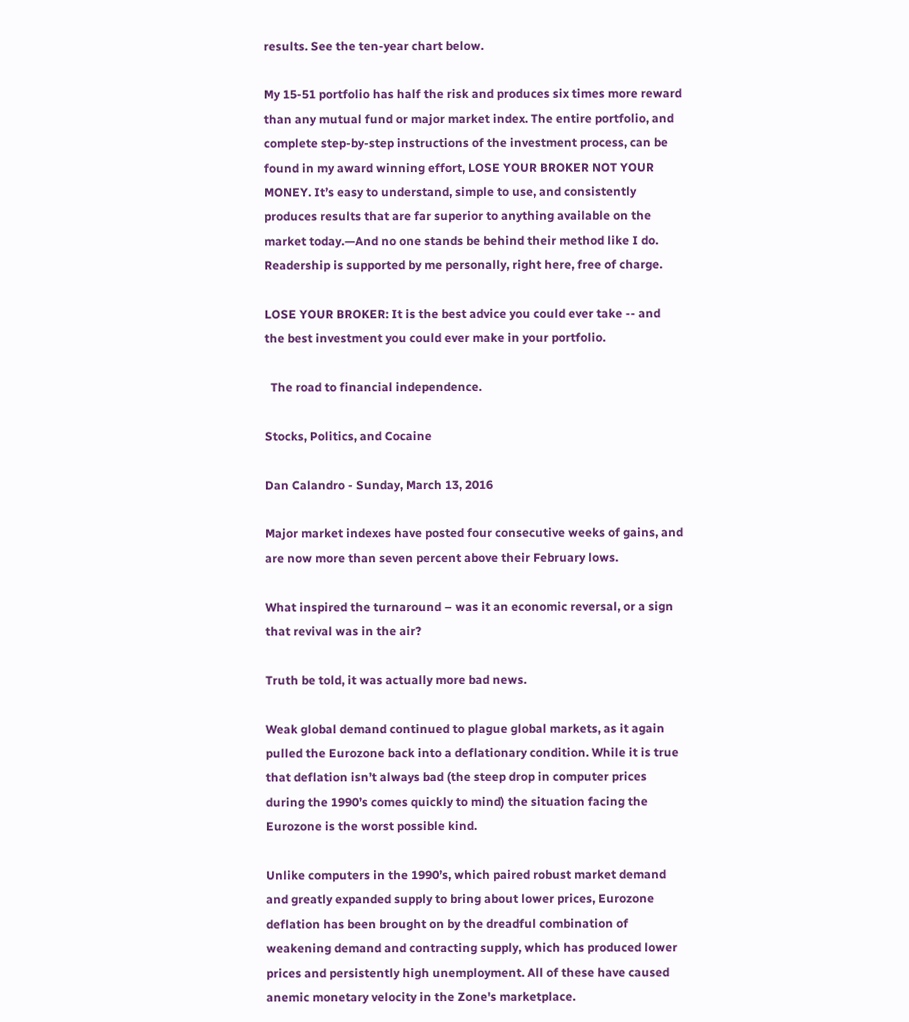results. See the ten-year chart below.

My 15-51 portfolio has half the risk and produces six times more reward than any mutual fund or major market index. The entire portfolio, and complete step-by-step instructions of the investment process, can be found in my award winning effort, LOSE YOUR BROKER NOT YOUR MONEY. It’s easy to understand, simple to use, and consistently produces results that are far superior to anything available on the market today.—And no one stands be behind their method like I do. Readership is supported by me personally, right here, free of charge.

LOSE YOUR BROKER: It is the best advice you could ever take -- and the best investment you could ever make in your portfolio.

  The road to financial independence.

Stocks, Politics, and Cocaine

Dan Calandro - Sunday, March 13, 2016

Major market indexes have posted four consecutive weeks of gains, and are now more than seven percent above their February lows.

What inspired the turnaround – was it an economic reversal, or a sign that revival was in the air?

Truth be told, it was actually more bad news.

Weak global demand continued to plague global markets, as it again pulled the Eurozone back into a deflationary condition. While it is true that deflation isn’t always bad (the steep drop in computer prices during the 1990’s comes quickly to mind) the situation facing the Eurozone is the worst possible kind.

Unlike computers in the 1990’s, which paired robust market demand and greatly expanded supply to bring about lower prices, Eurozone deflation has been brought on by the dreadful combination of weakening demand and contracting supply, which has produced lower prices and persistently high unemployment. All of these have caused anemic monetary velocity in the Zone's marketplace.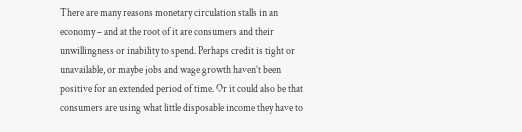There are many reasons monetary circulation stalls in an economy – and at the root of it are consumers and their unwillingness or inability to spend. Perhaps credit is tight or unavailable, or maybe jobs and wage growth haven’t been positive for an extended period of time. Or it could also be that consumers are using what little disposable income they have to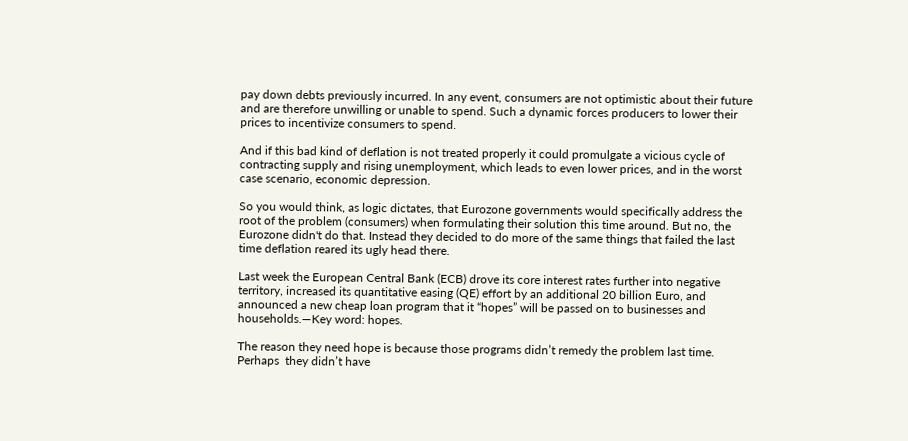pay down debts previously incurred. In any event, consumers are not optimistic about their future and are therefore unwilling or unable to spend. Such a dynamic forces producers to lower their prices to incentivize consumers to spend.

And if this bad kind of deflation is not treated properly it could promulgate a vicious cycle of contracting supply and rising unemployment, which leads to even lower prices, and in the worst case scenario, economic depression.

So you would think, as logic dictates, that Eurozone governments would specifically address the root of the problem (consumers) when formulating their solution this time around. But no, the Eurozone didn't do that. Instead they decided to do more of the same things that failed the last time deflation reared its ugly head there.

Last week the European Central Bank (ECB) drove its core interest rates further into negative territory, increased its quantitative easing (QE) effort by an additional 20 billion Euro, and announced a new cheap loan program that it “hopes” will be passed on to businesses and households.—Key word: hopes.

The reason they need hope is because those programs didn’t remedy the problem last time. Perhaps  they didn’t have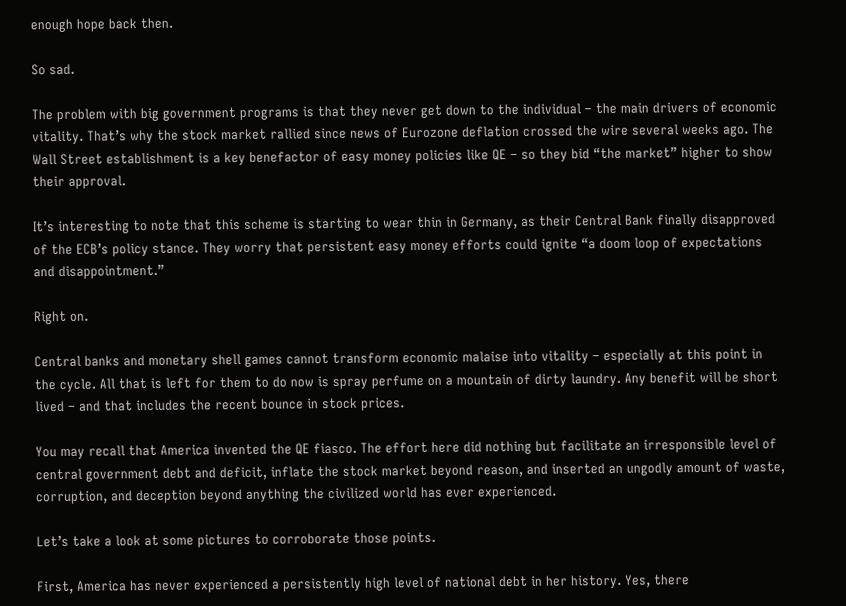enough hope back then.

So sad.

The problem with big government programs is that they never get down to the individual – the main drivers of economic vitality. That’s why the stock market rallied since news of Eurozone deflation crossed the wire several weeks ago. The Wall Street establishment is a key benefactor of easy money policies like QE – so they bid “the market” higher to show their approval.

It’s interesting to note that this scheme is starting to wear thin in Germany, as their Central Bank finally disapproved of the ECB’s policy stance. They worry that persistent easy money efforts could ignite “a doom loop of expectations and disappointment.”

Right on.

Central banks and monetary shell games cannot transform economic malaise into vitality – especially at this point in the cycle. All that is left for them to do now is spray perfume on a mountain of dirty laundry. Any benefit will be short lived – and that includes the recent bounce in stock prices.

You may recall that America invented the QE fiasco. The effort here did nothing but facilitate an irresponsible level of central government debt and deficit, inflate the stock market beyond reason, and inserted an ungodly amount of waste, corruption, and deception beyond anything the civilized world has ever experienced.

Let’s take a look at some pictures to corroborate those points.

First, America has never experienced a persistently high level of national debt in her history. Yes, there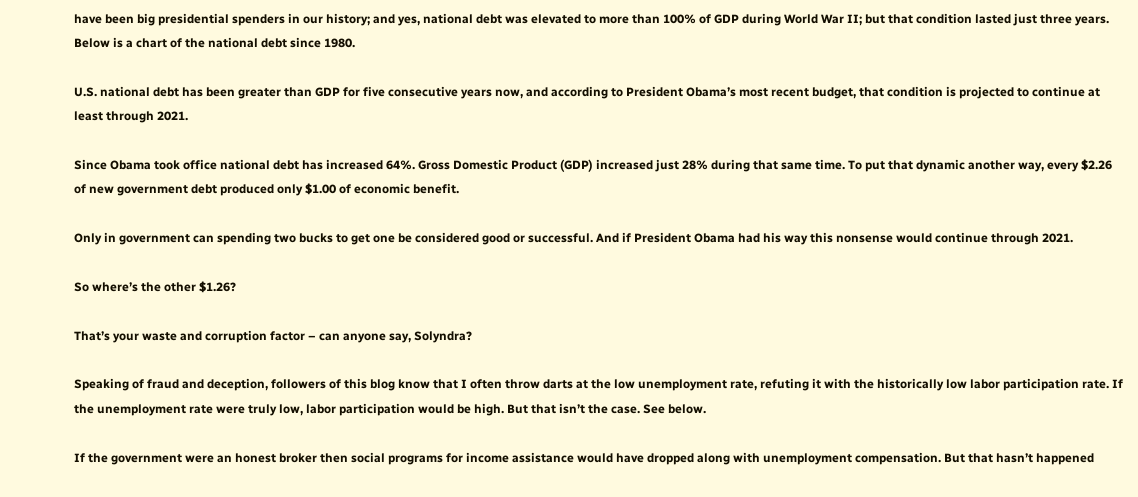have been big presidential spenders in our history; and yes, national debt was elevated to more than 100% of GDP during World War II; but that condition lasted just three years. Below is a chart of the national debt since 1980.

U.S. national debt has been greater than GDP for five consecutive years now, and according to President Obama’s most recent budget, that condition is projected to continue at least through 2021.

Since Obama took office national debt has increased 64%. Gross Domestic Product (GDP) increased just 28% during that same time. To put that dynamic another way, every $2.26 of new government debt produced only $1.00 of economic benefit.

Only in government can spending two bucks to get one be considered good or successful. And if President Obama had his way this nonsense would continue through 2021.

So where’s the other $1.26?

That’s your waste and corruption factor – can anyone say, Solyndra?

Speaking of fraud and deception, followers of this blog know that I often throw darts at the low unemployment rate, refuting it with the historically low labor participation rate. If the unemployment rate were truly low, labor participation would be high. But that isn’t the case. See below.

If the government were an honest broker then social programs for income assistance would have dropped along with unemployment compensation. But that hasn’t happened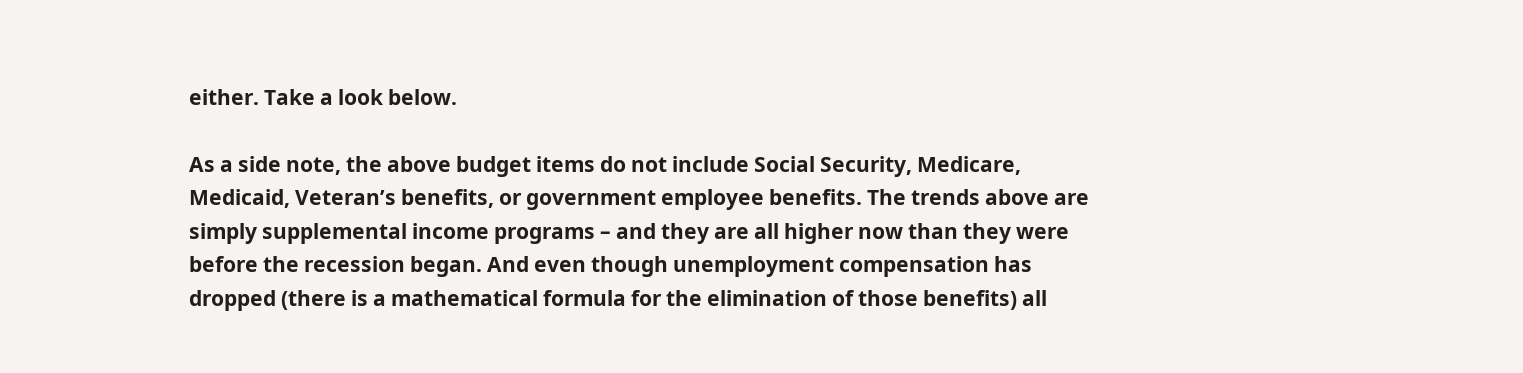either. Take a look below.

As a side note, the above budget items do not include Social Security, Medicare, Medicaid, Veteran’s benefits, or government employee benefits. The trends above are simply supplemental income programs – and they are all higher now than they were before the recession began. And even though unemployment compensation has dropped (there is a mathematical formula for the elimination of those benefits) all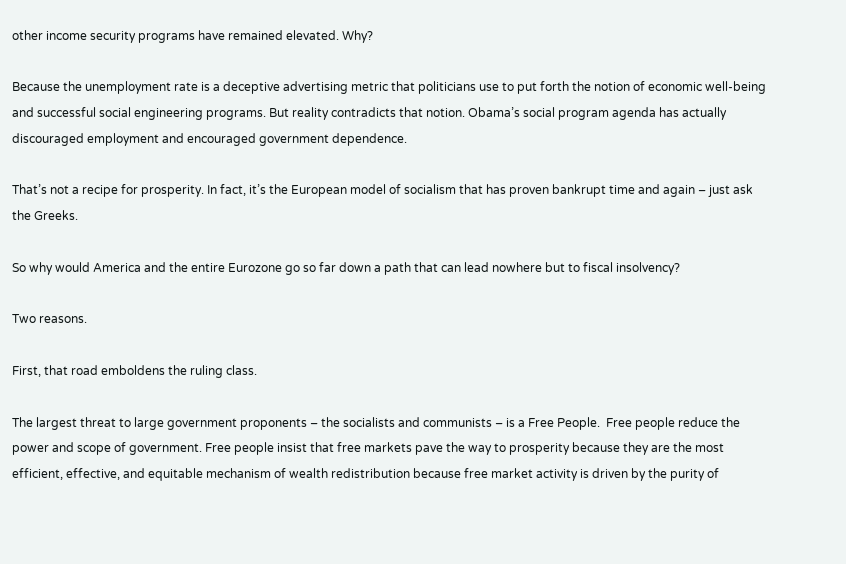other income security programs have remained elevated. Why?

Because the unemployment rate is a deceptive advertising metric that politicians use to put forth the notion of economic well-being and successful social engineering programs. But reality contradicts that notion. Obama’s social program agenda has actually discouraged employment and encouraged government dependence.

That’s not a recipe for prosperity. In fact, it’s the European model of socialism that has proven bankrupt time and again – just ask the Greeks.

So why would America and the entire Eurozone go so far down a path that can lead nowhere but to fiscal insolvency?

Two reasons.

First, that road emboldens the ruling class.

The largest threat to large government proponents – the socialists and communists – is a Free People.  Free people reduce the power and scope of government. Free people insist that free markets pave the way to prosperity because they are the most efficient, effective, and equitable mechanism of wealth redistribution because free market activity is driven by the purity of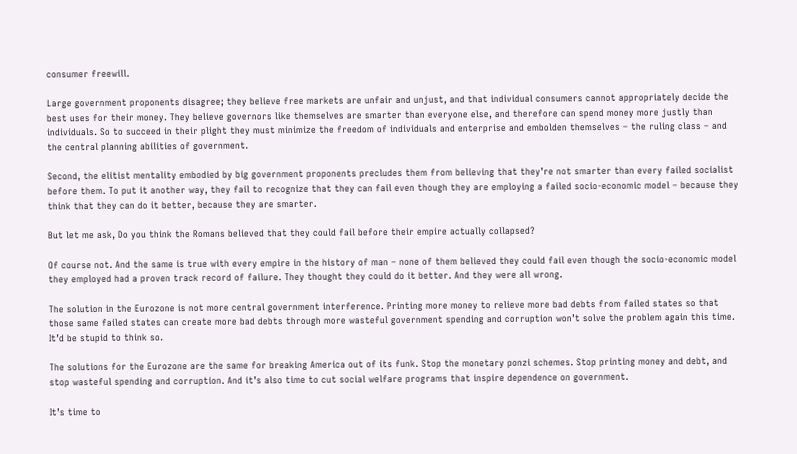consumer freewill.

Large government proponents disagree; they believe free markets are unfair and unjust, and that individual consumers cannot appropriately decide the best uses for their money. They believe governors like themselves are smarter than everyone else, and therefore can spend money more justly than individuals. So to succeed in their plight they must minimize the freedom of individuals and enterprise and embolden themselves – the ruling class – and the central planning abilities of government.

Second, the elitist mentality embodied by big government proponents precludes them from believing that they’re not smarter than every failed socialist before them. To put it another way, they fail to recognize that they can fail even though they are employing a failed socio-economic model – because they think that they can do it better, because they are smarter.

But let me ask, Do you think the Romans believed that they could fail before their empire actually collapsed?

Of course not. And the same is true with every empire in the history of man – none of them believed they could fail even though the socio-economic model they employed had a proven track record of failure. They thought they could do it better. And they were all wrong.

The solution in the Eurozone is not more central government interference. Printing more money to relieve more bad debts from failed states so that those same failed states can create more bad debts through more wasteful government spending and corruption won’t solve the problem again this time. It’d be stupid to think so.

The solutions for the Eurozone are the same for breaking America out of its funk. Stop the monetary ponzi schemes. Stop printing money and debt, and stop wasteful spending and corruption. And it’s also time to cut social welfare programs that inspire dependence on government.

It’s time to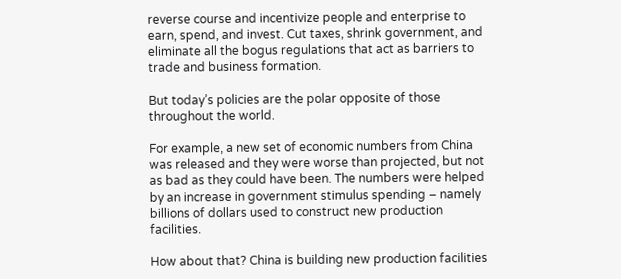reverse course and incentivize people and enterprise to earn, spend, and invest. Cut taxes, shrink government, and eliminate all the bogus regulations that act as barriers to trade and business formation.

But today’s policies are the polar opposite of those throughout the world.

For example, a new set of economic numbers from China was released and they were worse than projected, but not as bad as they could have been. The numbers were helped by an increase in government stimulus spending – namely billions of dollars used to construct new production facilities.

How about that? China is building new production facilities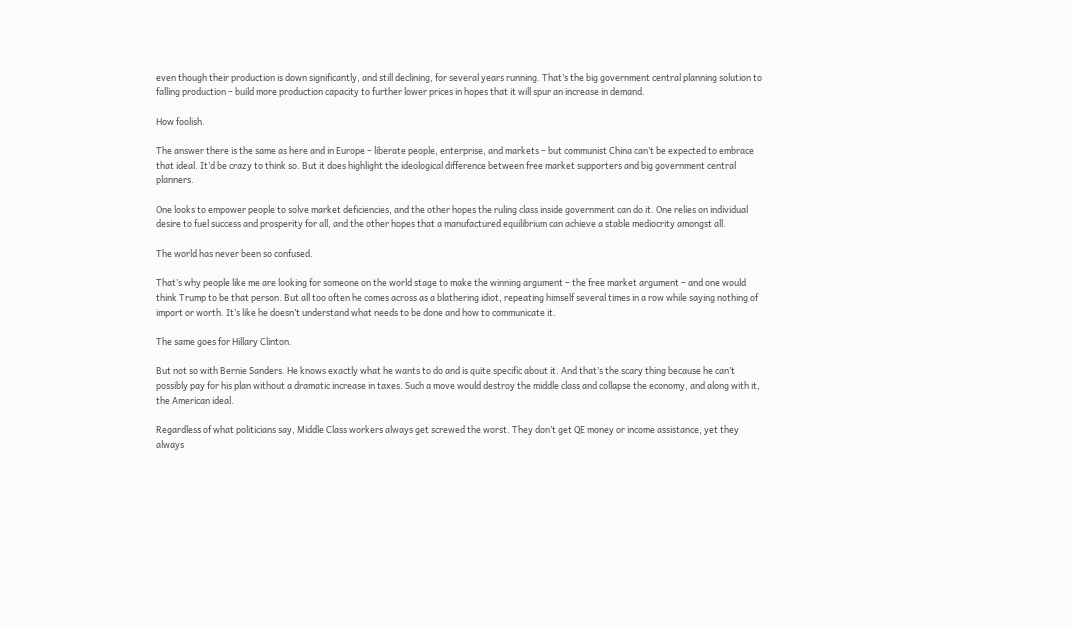even though their production is down significantly, and still declining, for several years running. That’s the big government central planning solution to falling production – build more production capacity to further lower prices in hopes that it will spur an increase in demand.

How foolish.

The answer there is the same as here and in Europe – liberate people, enterprise, and markets – but communist China can’t be expected to embrace that ideal. It’d be crazy to think so. But it does highlight the ideological difference between free market supporters and big government central planners.

One looks to empower people to solve market deficiencies, and the other hopes the ruling class inside government can do it. One relies on individual desire to fuel success and prosperity for all, and the other hopes that a manufactured equilibrium can achieve a stable mediocrity amongst all.

The world has never been so confused.

That’s why people like me are looking for someone on the world stage to make the winning argument – the free market argument – and one would think Trump to be that person. But all too often he comes across as a blathering idiot, repeating himself several times in a row while saying nothing of import or worth. It’s like he doesn’t understand what needs to be done and how to communicate it.

The same goes for Hillary Clinton.

But not so with Bernie Sanders. He knows exactly what he wants to do and is quite specific about it. And that’s the scary thing because he can’t possibly pay for his plan without a dramatic increase in taxes. Such a move would destroy the middle class and collapse the economy, and along with it, the American ideal.

Regardless of what politicians say, Middle Class workers always get screwed the worst. They don’t get QE money or income assistance, yet they always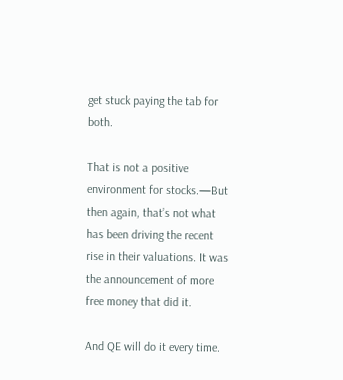get stuck paying the tab for both.

That is not a positive environment for stocks.—But then again, that’s not what has been driving the recent rise in their valuations. It was the announcement of more free money that did it.

And QE will do it every time.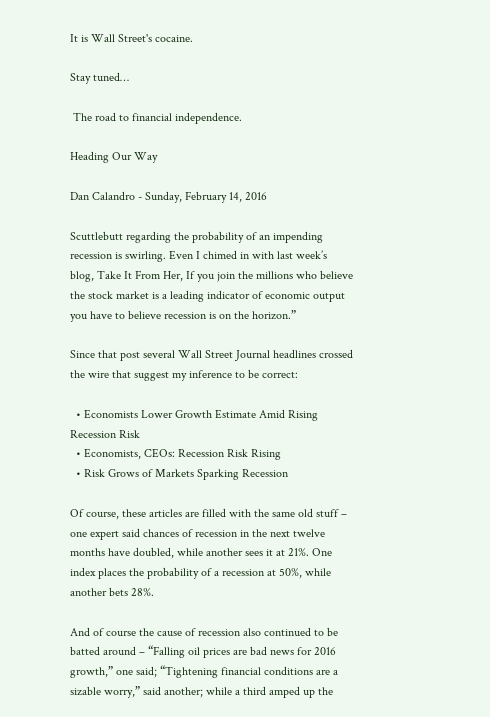It is Wall Street's cocaine.

Stay tuned…

 The road to financial independence.

Heading Our Way

Dan Calandro - Sunday, February 14, 2016

Scuttlebutt regarding the probability of an impending recession is swirling. Even I chimed in with last week’s blog, Take It From Her, If you join the millions who believe the stock market is a leading indicator of economic output you have to believe recession is on the horizon.”

Since that post several Wall Street Journal headlines crossed the wire that suggest my inference to be correct:

  • Economists Lower Growth Estimate Amid Rising Recession Risk
  • Economists, CEOs: Recession Risk Rising
  • Risk Grows of Markets Sparking Recession

Of course, these articles are filled with the same old stuff – one expert said chances of recession in the next twelve months have doubled, while another sees it at 21%. One index places the probability of a recession at 50%, while another bets 28%.

And of course the cause of recession also continued to be batted around – “Falling oil prices are bad news for 2016 growth,” one said; “Tightening financial conditions are a sizable worry,” said another; while a third amped up the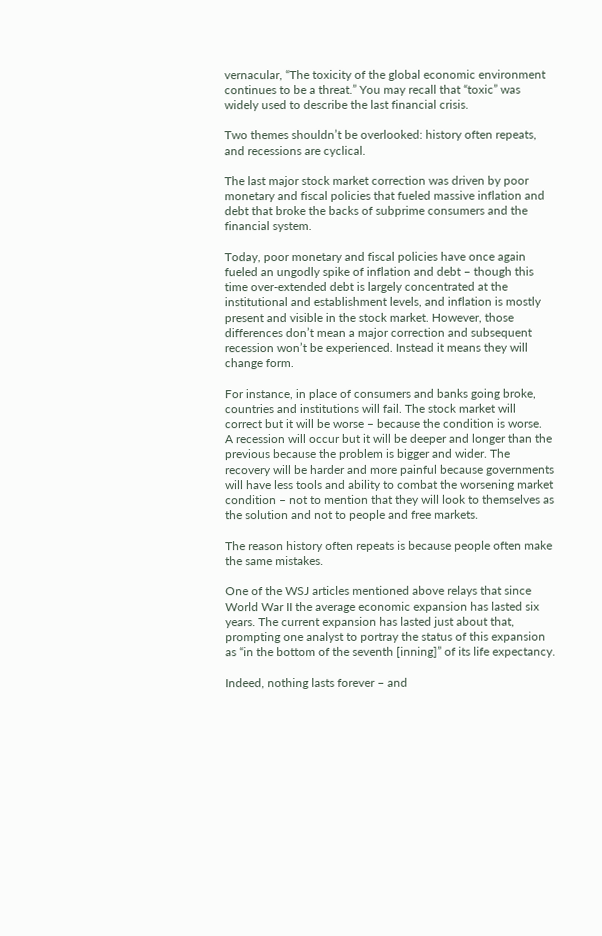vernacular, “The toxicity of the global economic environment continues to be a threat.” You may recall that “toxic” was widely used to describe the last financial crisis.

Two themes shouldn’t be overlooked: history often repeats, and recessions are cyclical.

The last major stock market correction was driven by poor monetary and fiscal policies that fueled massive inflation and debt that broke the backs of subprime consumers and the financial system.

Today, poor monetary and fiscal policies have once again fueled an ungodly spike of inflation and debt – though this time over-extended debt is largely concentrated at the institutional and establishment levels, and inflation is mostly present and visible in the stock market. However, those differences don’t mean a major correction and subsequent recession won’t be experienced. Instead it means they will change form.

For instance, in place of consumers and banks going broke, countries and institutions will fail. The stock market will correct but it will be worse – because the condition is worse.  A recession will occur but it will be deeper and longer than the previous because the problem is bigger and wider. The recovery will be harder and more painful because governments will have less tools and ability to combat the worsening market condition – not to mention that they will look to themselves as the solution and not to people and free markets.

The reason history often repeats is because people often make the same mistakes.

One of the WSJ articles mentioned above relays that since World War II the average economic expansion has lasted six years. The current expansion has lasted just about that, prompting one analyst to portray the status of this expansion as “in the bottom of the seventh [inning]” of its life expectancy.

Indeed, nothing lasts forever – and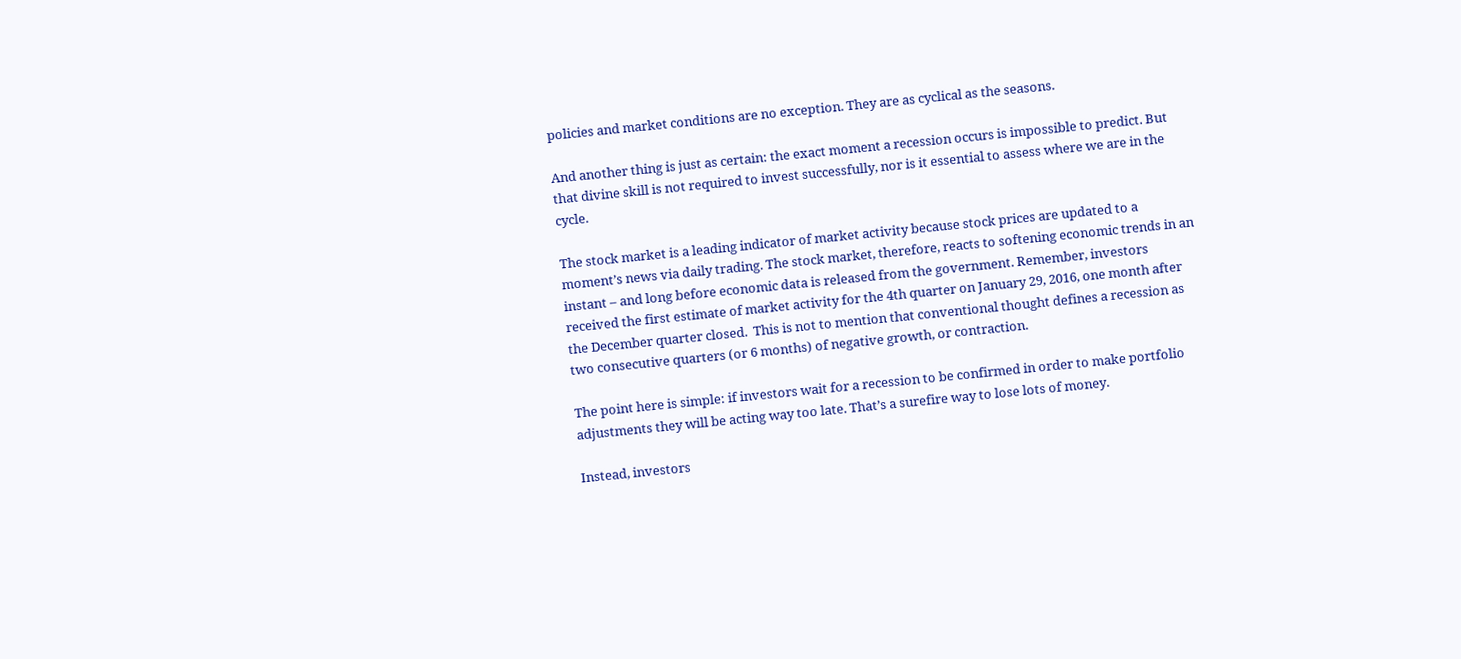policies and market conditions are no exception. They are as cyclical as the seasons.

And another thing is just as certain: the exact moment a recession occurs is impossible to predict. But that divine skill is not required to invest successfully, nor is it essential to assess where we are in the cycle.

The stock market is a leading indicator of market activity because stock prices are updated to a moment’s news via daily trading. The stock market, therefore, reacts to softening economic trends in an instant – and long before economic data is released from the government. Remember, investors received the first estimate of market activity for the 4th quarter on January 29, 2016, one month after the December quarter closed.  This is not to mention that conventional thought defines a recession as two consecutive quarters (or 6 months) of negative growth, or contraction.

The point here is simple: if investors wait for a recession to be confirmed in order to make portfolio adjustments they will be acting way too late. That’s a surefire way to lose lots of money.

Instead, investors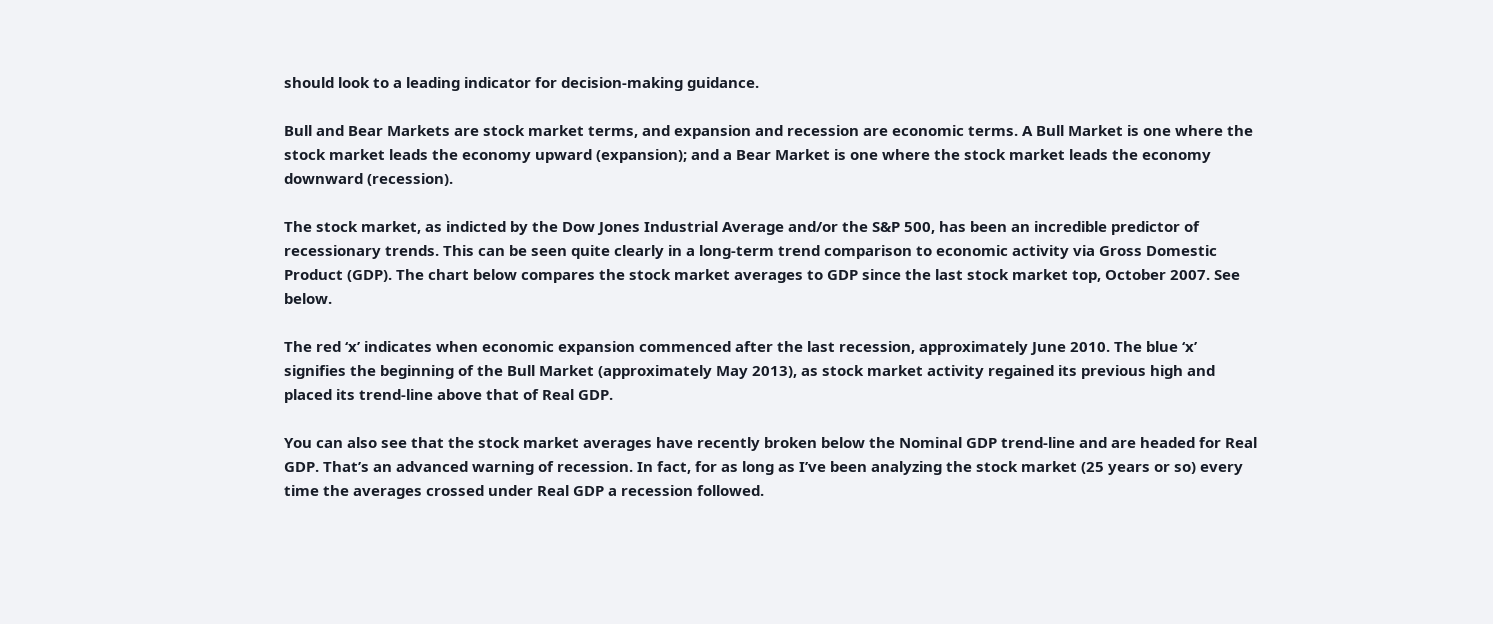should look to a leading indicator for decision-making guidance.

Bull and Bear Markets are stock market terms, and expansion and recession are economic terms. A Bull Market is one where the stock market leads the economy upward (expansion); and a Bear Market is one where the stock market leads the economy downward (recession).

The stock market, as indicted by the Dow Jones Industrial Average and/or the S&P 500, has been an incredible predictor of recessionary trends. This can be seen quite clearly in a long-term trend comparison to economic activity via Gross Domestic Product (GDP). The chart below compares the stock market averages to GDP since the last stock market top, October 2007. See below.

The red ‘x’ indicates when economic expansion commenced after the last recession, approximately June 2010. The blue ‘x’ signifies the beginning of the Bull Market (approximately May 2013), as stock market activity regained its previous high and placed its trend-line above that of Real GDP.

You can also see that the stock market averages have recently broken below the Nominal GDP trend-line and are headed for Real GDP. That’s an advanced warning of recession. In fact, for as long as I’ve been analyzing the stock market (25 years or so) every time the averages crossed under Real GDP a recession followed.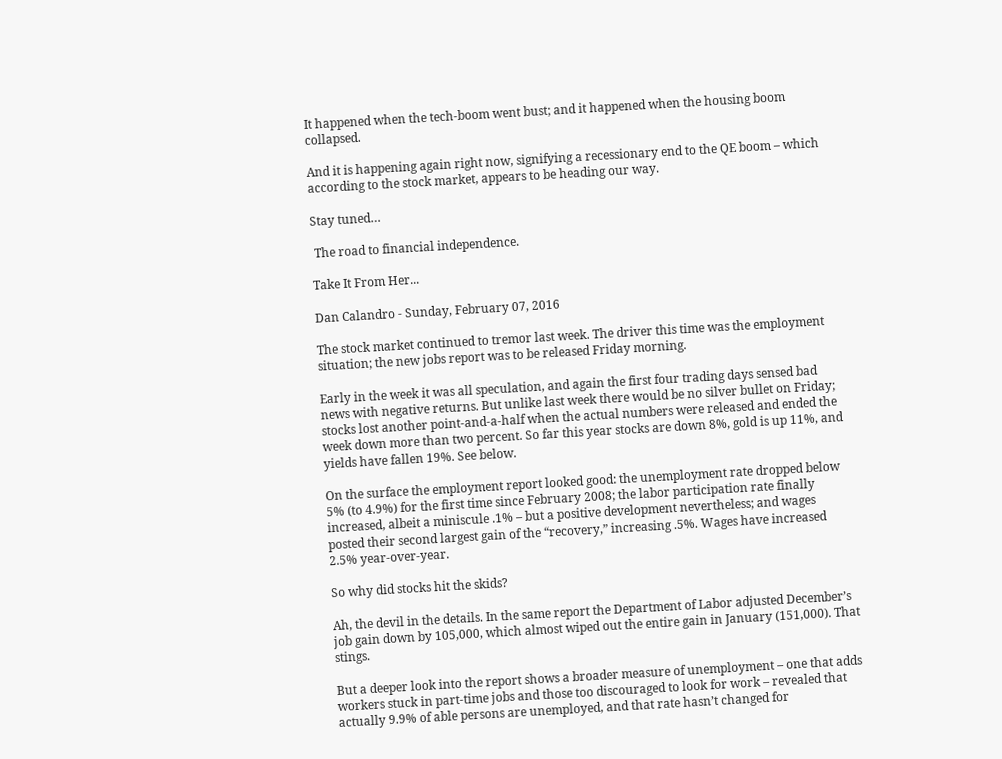It happened when the tech-boom went bust; and it happened when the housing boom collapsed.

And it is happening again right now, signifying a recessionary end to the QE boom – which according to the stock market, appears to be heading our way.

Stay tuned…

 The road to financial independence.

Take It From Her...

Dan Calandro - Sunday, February 07, 2016

The stock market continued to tremor last week. The driver this time was the employment situation; the new jobs report was to be released Friday morning.

Early in the week it was all speculation, and again the first four trading days sensed bad news with negative returns. But unlike last week there would be no silver bullet on Friday; stocks lost another point-and-a-half when the actual numbers were released and ended the week down more than two percent. So far this year stocks are down 8%, gold is up 11%, and yields have fallen 19%. See below.

On the surface the employment report looked good: the unemployment rate dropped below 5% (to 4.9%) for the first time since February 2008; the labor participation rate finally increased, albeit a miniscule .1% – but a positive development nevertheless; and wages posted their second largest gain of the “recovery,” increasing .5%. Wages have increased 2.5% year-over-year.

So why did stocks hit the skids?

Ah, the devil in the details. In the same report the Department of Labor adjusted December’s job gain down by 105,000, which almost wiped out the entire gain in January (151,000). That stings.

But a deeper look into the report shows a broader measure of unemployment – one that adds workers stuck in part-time jobs and those too discouraged to look for work – revealed that actually 9.9% of able persons are unemployed, and that rate hasn’t changed for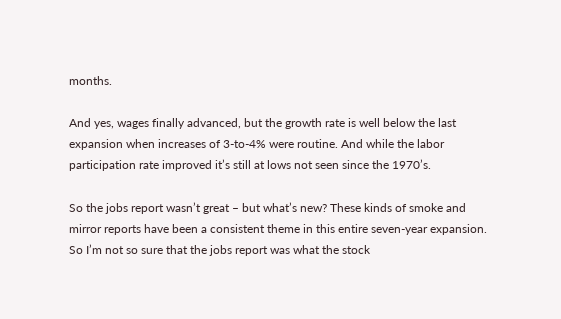months.

And yes, wages finally advanced, but the growth rate is well below the last expansion when increases of 3-to-4% were routine. And while the labor participation rate improved it’s still at lows not seen since the 1970’s.

So the jobs report wasn’t great – but what’s new? These kinds of smoke and mirror reports have been a consistent theme in this entire seven-year expansion. So I’m not so sure that the jobs report was what the stock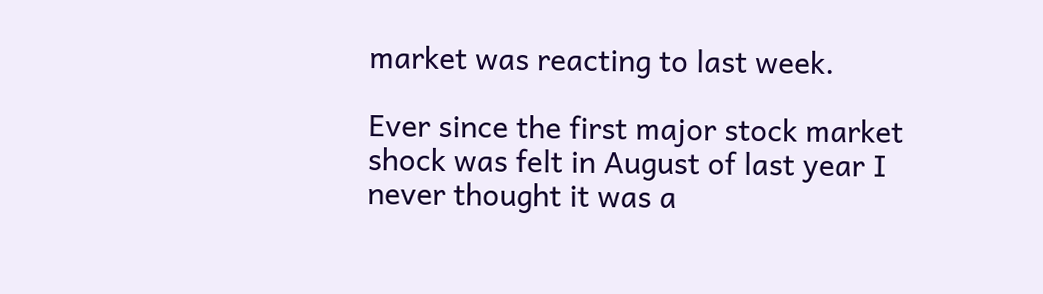market was reacting to last week.

Ever since the first major stock market shock was felt in August of last year I never thought it was a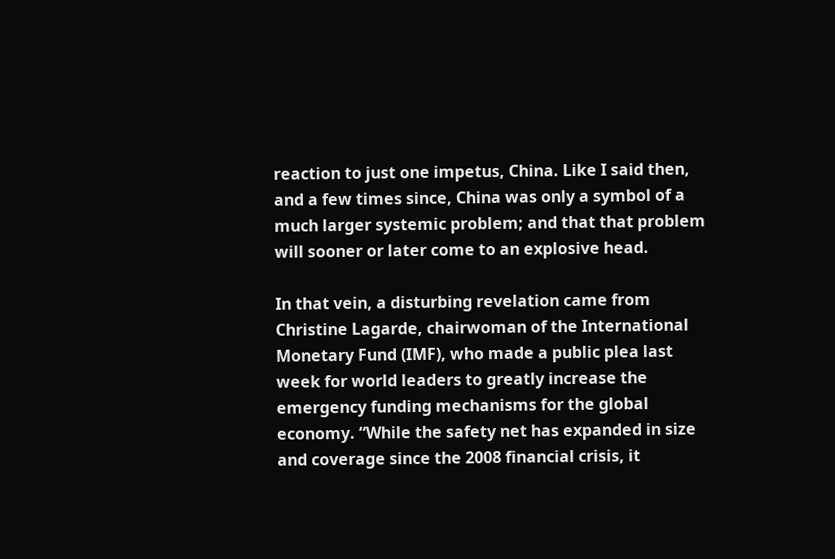reaction to just one impetus, China. Like I said then, and a few times since, China was only a symbol of a much larger systemic problem; and that that problem will sooner or later come to an explosive head.

In that vein, a disturbing revelation came from Christine Lagarde, chairwoman of the International Monetary Fund (IMF), who made a public plea last week for world leaders to greatly increase the emergency funding mechanisms for the global economy. “While the safety net has expanded in size and coverage since the 2008 financial crisis, it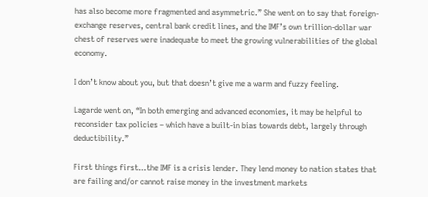has also become more fragmented and asymmetric.” She went on to say that foreign-exchange reserves, central bank credit lines, and the IMF’s own trillion-dollar war chest of reserves were inadequate to meet the growing vulnerabilities of the global economy.

I don’t know about you, but that doesn’t give me a warm and fuzzy feeling.

Lagarde went on, “In both emerging and advanced economies, it may be helpful to reconsider tax policies – which have a built-in bias towards debt, largely through deductibility.”

First things first…the IMF is a crisis lender. They lend money to nation states that are failing and/or cannot raise money in the investment markets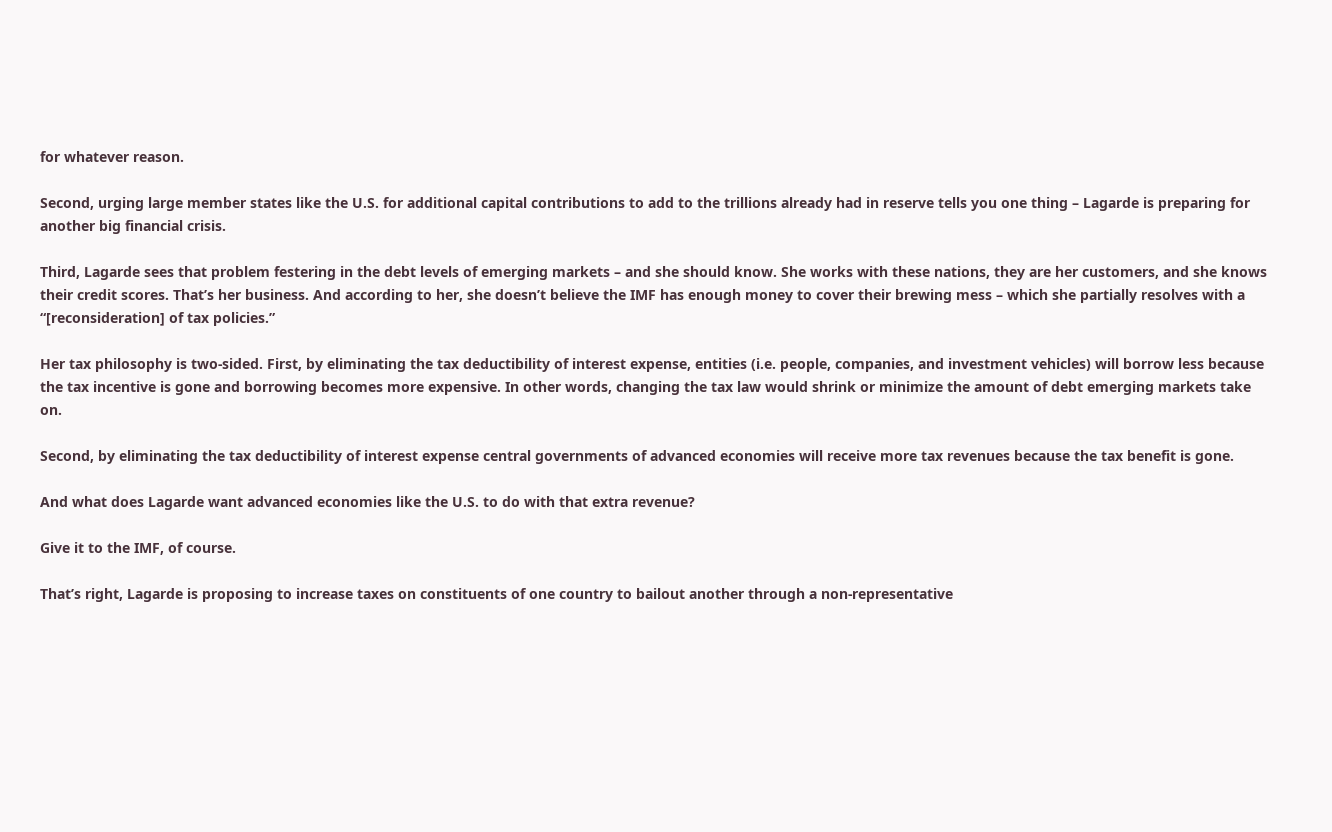for whatever reason.

Second, urging large member states like the U.S. for additional capital contributions to add to the trillions already had in reserve tells you one thing – Lagarde is preparing for another big financial crisis.

Third, Lagarde sees that problem festering in the debt levels of emerging markets – and she should know. She works with these nations, they are her customers, and she knows their credit scores. That’s her business. And according to her, she doesn’t believe the IMF has enough money to cover their brewing mess – which she partially resolves with a “[reconsideration] of tax policies.”

Her tax philosophy is two-sided. First, by eliminating the tax deductibility of interest expense, entities (i.e. people, companies, and investment vehicles) will borrow less because the tax incentive is gone and borrowing becomes more expensive. In other words, changing the tax law would shrink or minimize the amount of debt emerging markets take on.

Second, by eliminating the tax deductibility of interest expense central governments of advanced economies will receive more tax revenues because the tax benefit is gone.

And what does Lagarde want advanced economies like the U.S. to do with that extra revenue?

Give it to the IMF, of course.

That’s right, Lagarde is proposing to increase taxes on constituents of one country to bailout another through a non-representative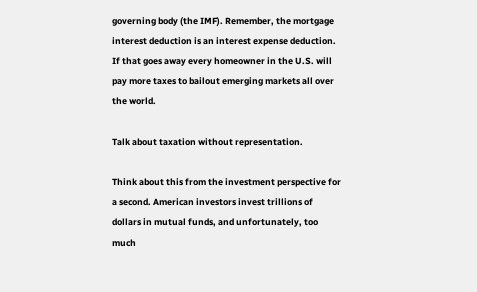governing body (the IMF). Remember, the mortgage interest deduction is an interest expense deduction. If that goes away every homeowner in the U.S. will pay more taxes to bailout emerging markets all over the world.

Talk about taxation without representation.

Think about this from the investment perspective for a second. American investors invest trillions of dollars in mutual funds, and unfortunately, too much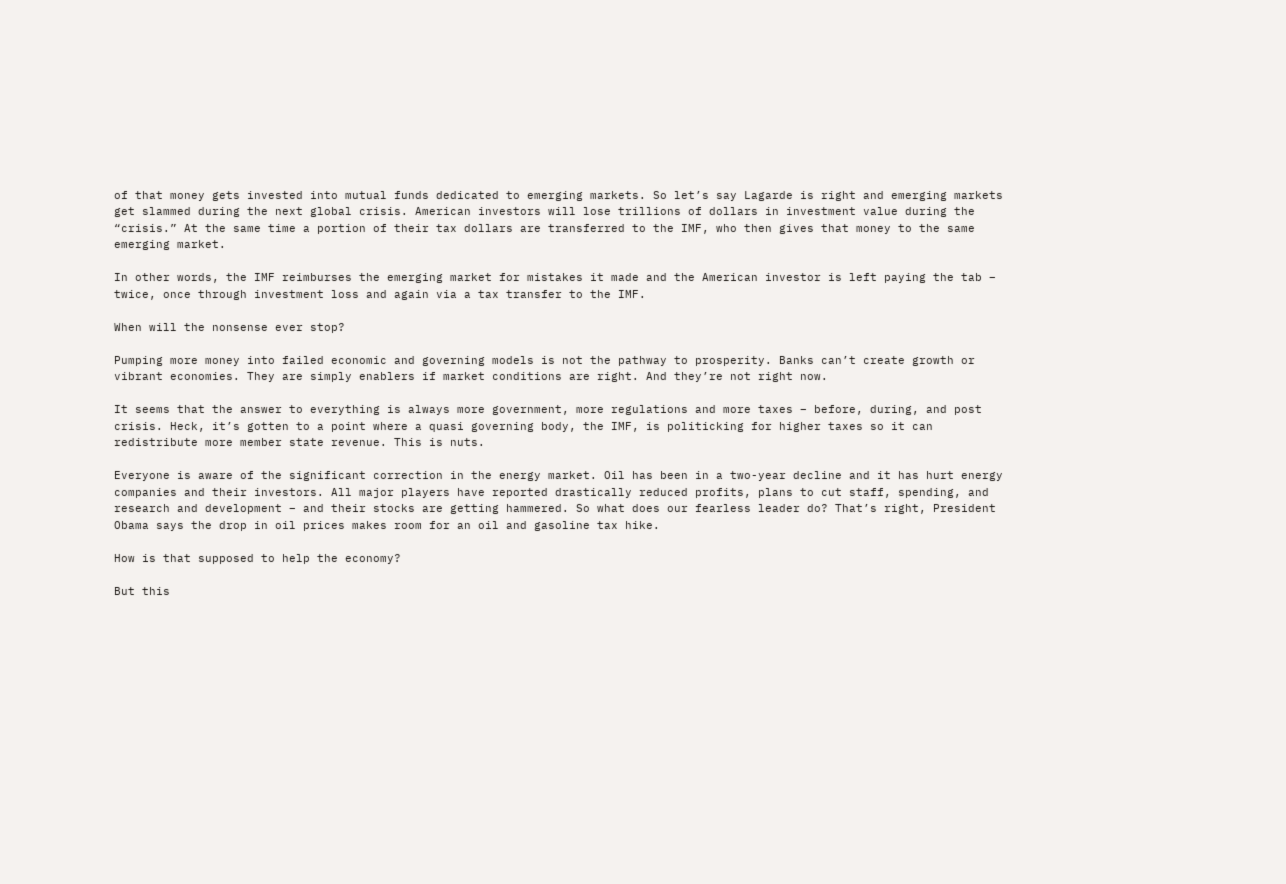of that money gets invested into mutual funds dedicated to emerging markets. So let’s say Lagarde is right and emerging markets get slammed during the next global crisis. American investors will lose trillions of dollars in investment value during the “crisis.” At the same time a portion of their tax dollars are transferred to the IMF, who then gives that money to the same emerging market.

In other words, the IMF reimburses the emerging market for mistakes it made and the American investor is left paying the tab – twice, once through investment loss and again via a tax transfer to the IMF.

When will the nonsense ever stop?

Pumping more money into failed economic and governing models is not the pathway to prosperity. Banks can’t create growth or vibrant economies. They are simply enablers if market conditions are right. And they’re not right now.

It seems that the answer to everything is always more government, more regulations and more taxes – before, during, and post crisis. Heck, it’s gotten to a point where a quasi governing body, the IMF, is politicking for higher taxes so it can redistribute more member state revenue. This is nuts.

Everyone is aware of the significant correction in the energy market. Oil has been in a two-year decline and it has hurt energy companies and their investors. All major players have reported drastically reduced profits, plans to cut staff, spending, and research and development – and their stocks are getting hammered. So what does our fearless leader do? That’s right, President Obama says the drop in oil prices makes room for an oil and gasoline tax hike.

How is that supposed to help the economy?

But this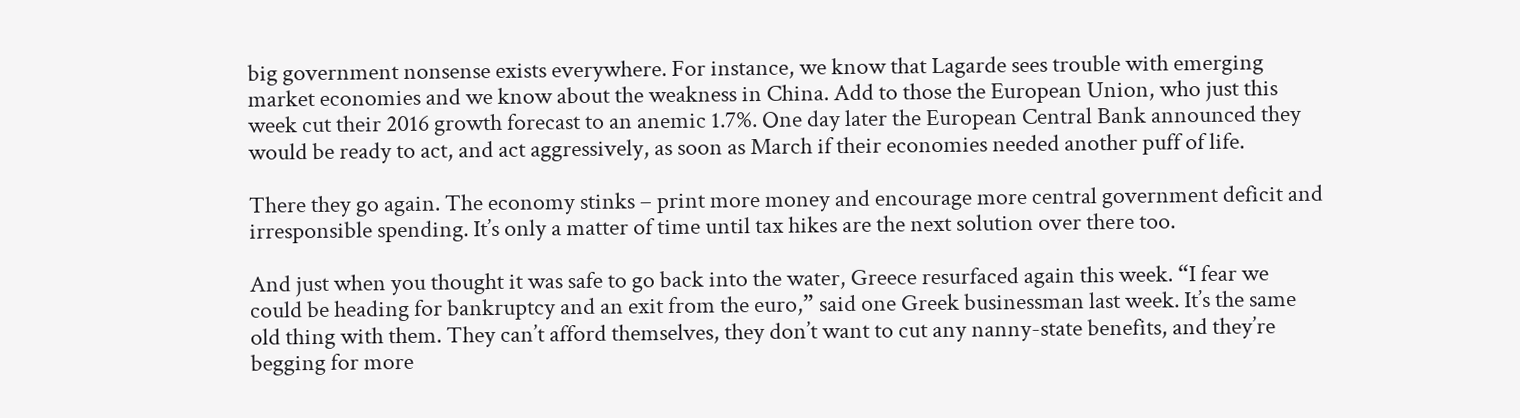big government nonsense exists everywhere. For instance, we know that Lagarde sees trouble with emerging market economies and we know about the weakness in China. Add to those the European Union, who just this week cut their 2016 growth forecast to an anemic 1.7%. One day later the European Central Bank announced they would be ready to act, and act aggressively, as soon as March if their economies needed another puff of life.

There they go again. The economy stinks – print more money and encourage more central government deficit and irresponsible spending. It’s only a matter of time until tax hikes are the next solution over there too.

And just when you thought it was safe to go back into the water, Greece resurfaced again this week. “I fear we could be heading for bankruptcy and an exit from the euro,” said one Greek businessman last week. It’s the same old thing with them. They can’t afford themselves, they don’t want to cut any nanny-state benefits, and they’re begging for more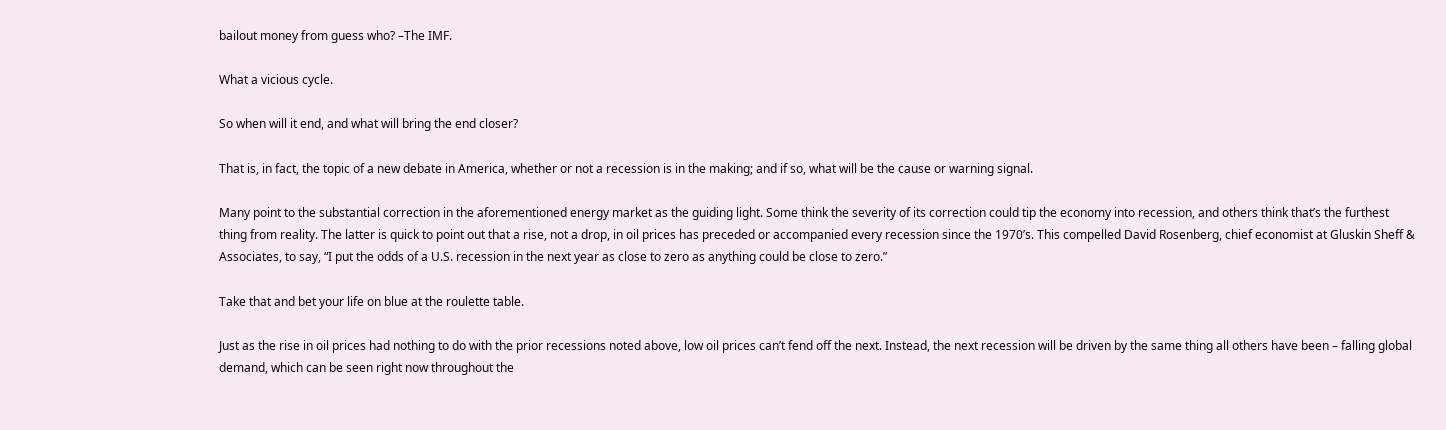bailout money from guess who? –The IMF.

What a vicious cycle.

So when will it end, and what will bring the end closer?

That is, in fact, the topic of a new debate in America, whether or not a recession is in the making; and if so, what will be the cause or warning signal.

Many point to the substantial correction in the aforementioned energy market as the guiding light. Some think the severity of its correction could tip the economy into recession, and others think that’s the furthest thing from reality. The latter is quick to point out that a rise, not a drop, in oil prices has preceded or accompanied every recession since the 1970’s. This compelled David Rosenberg, chief economist at Gluskin Sheff & Associates, to say, “I put the odds of a U.S. recession in the next year as close to zero as anything could be close to zero.”

Take that and bet your life on blue at the roulette table.

Just as the rise in oil prices had nothing to do with the prior recessions noted above, low oil prices can’t fend off the next. Instead, the next recession will be driven by the same thing all others have been – falling global demand, which can be seen right now throughout the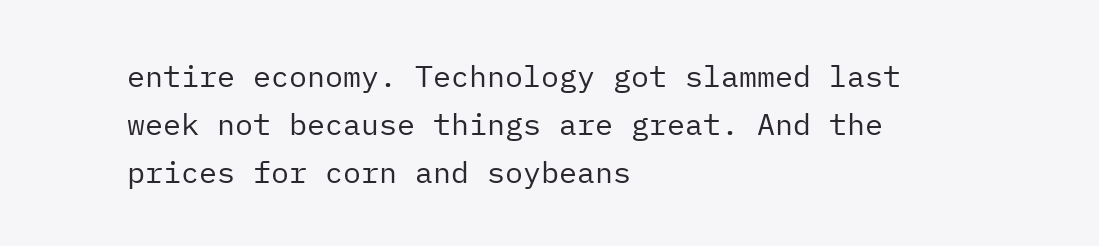entire economy. Technology got slammed last week not because things are great. And the prices for corn and soybeans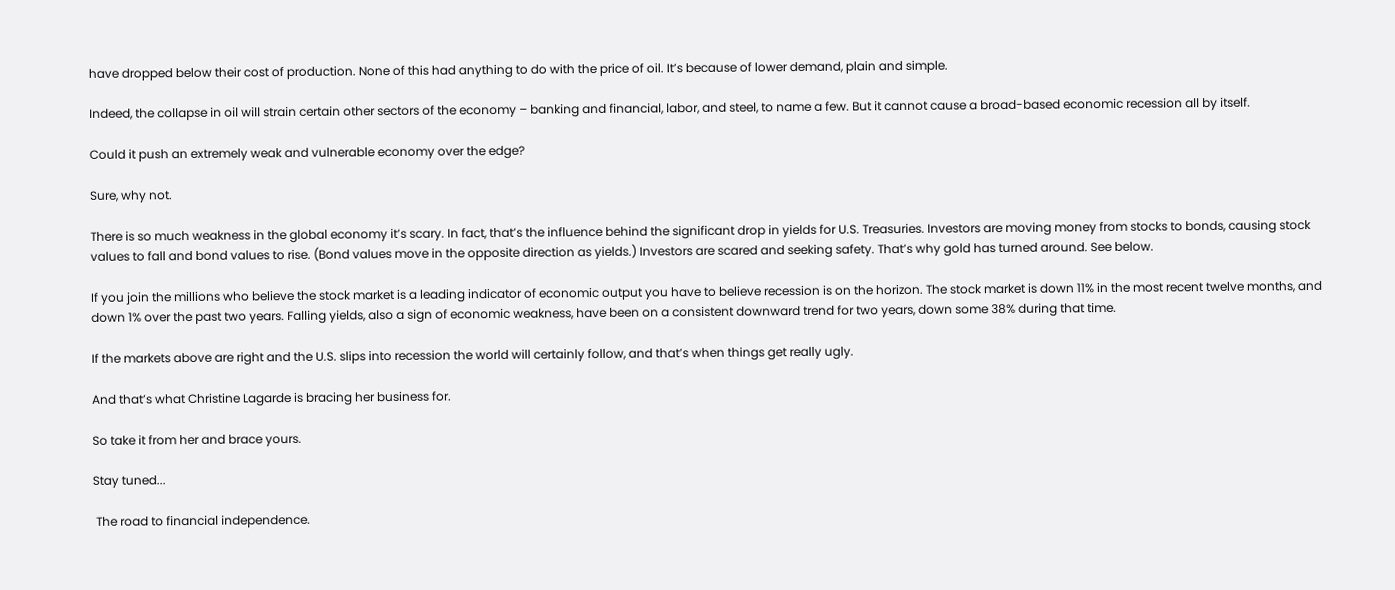have dropped below their cost of production. None of this had anything to do with the price of oil. It’s because of lower demand, plain and simple.

Indeed, the collapse in oil will strain certain other sectors of the economy – banking and financial, labor, and steel, to name a few. But it cannot cause a broad-based economic recession all by itself.

Could it push an extremely weak and vulnerable economy over the edge?

Sure, why not.

There is so much weakness in the global economy it’s scary. In fact, that’s the influence behind the significant drop in yields for U.S. Treasuries. Investors are moving money from stocks to bonds, causing stock values to fall and bond values to rise. (Bond values move in the opposite direction as yields.) Investors are scared and seeking safety. That’s why gold has turned around. See below.

If you join the millions who believe the stock market is a leading indicator of economic output you have to believe recession is on the horizon. The stock market is down 11% in the most recent twelve months, and down 1% over the past two years. Falling yields, also a sign of economic weakness, have been on a consistent downward trend for two years, down some 38% during that time.

If the markets above are right and the U.S. slips into recession the world will certainly follow, and that’s when things get really ugly.

And that’s what Christine Lagarde is bracing her business for.

So take it from her and brace yours.

Stay tuned...

 The road to financial independence.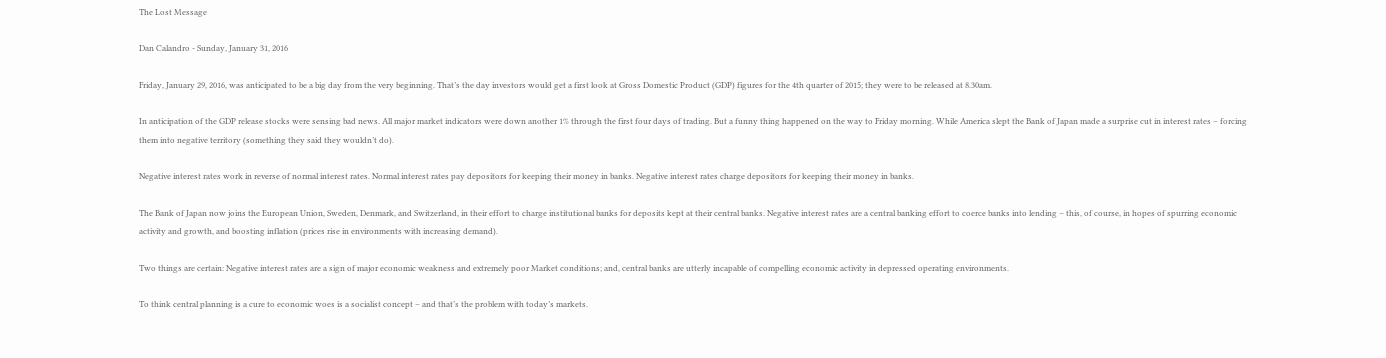The Lost Message

Dan Calandro - Sunday, January 31, 2016

Friday, January 29, 2016, was anticipated to be a big day from the very beginning. That’s the day investors would get a first look at Gross Domestic Product (GDP) figures for the 4th quarter of 2015; they were to be released at 8.30am.

In anticipation of the GDP release stocks were sensing bad news. All major market indicators were down another 1% through the first four days of trading. But a funny thing happened on the way to Friday morning. While America slept the Bank of Japan made a surprise cut in interest rates – forcing them into negative territory (something they said they wouldn’t do).

Negative interest rates work in reverse of normal interest rates. Normal interest rates pay depositors for keeping their money in banks. Negative interest rates charge depositors for keeping their money in banks.

The Bank of Japan now joins the European Union, Sweden, Denmark, and Switzerland, in their effort to charge institutional banks for deposits kept at their central banks. Negative interest rates are a central banking effort to coerce banks into lending – this, of course, in hopes of spurring economic activity and growth, and boosting inflation (prices rise in environments with increasing demand).

Two things are certain: Negative interest rates are a sign of major economic weakness and extremely poor Market conditions; and, central banks are utterly incapable of compelling economic activity in depressed operating environments.

To think central planning is a cure to economic woes is a socialist concept – and that’s the problem with today’s markets.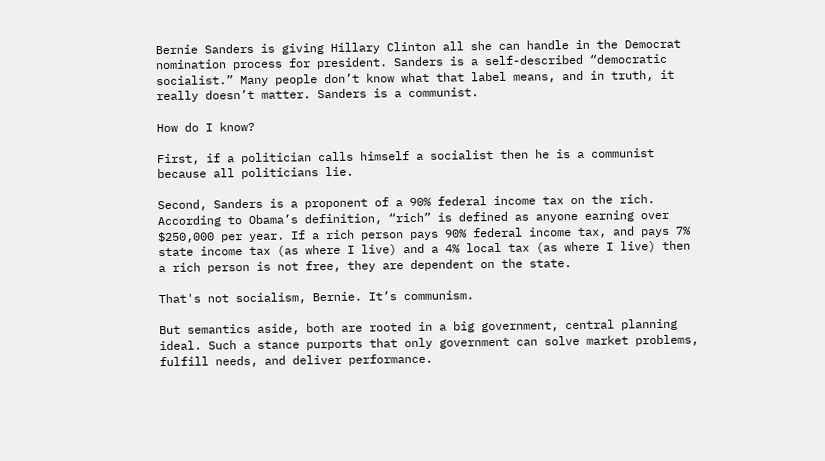Bernie Sanders is giving Hillary Clinton all she can handle in the Democrat nomination process for president. Sanders is a self-described “democratic socialist.” Many people don’t know what that label means, and in truth, it really doesn’t matter. Sanders is a communist.

How do I know?

First, if a politician calls himself a socialist then he is a communist because all politicians lie.

Second, Sanders is a proponent of a 90% federal income tax on the rich. According to Obama’s definition, “rich” is defined as anyone earning over $250,000 per year. If a rich person pays 90% federal income tax, and pays 7% state income tax (as where I live) and a 4% local tax (as where I live) then a rich person is not free, they are dependent on the state.

That's not socialism, Bernie. It’s communism.

But semantics aside, both are rooted in a big government, central planning ideal. Such a stance purports that only government can solve market problems, fulfill needs, and deliver performance.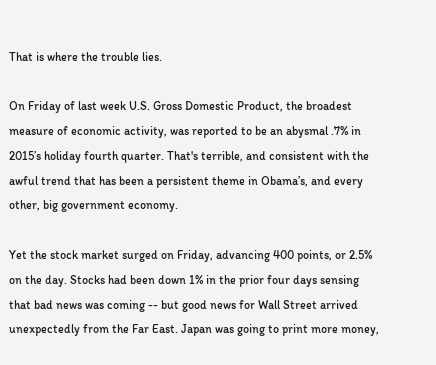That is where the trouble lies.

On Friday of last week U.S. Gross Domestic Product, the broadest measure of economic activity, was reported to be an abysmal .7% in 2015’s holiday fourth quarter. That's terrible, and consistent with the awful trend that has been a persistent theme in Obama’s, and every other, big government economy.

Yet the stock market surged on Friday, advancing 400 points, or 2.5% on the day. Stocks had been down 1% in the prior four days sensing that bad news was coming -- but good news for Wall Street arrived unexpectedly from the Far East. Japan was going to print more money,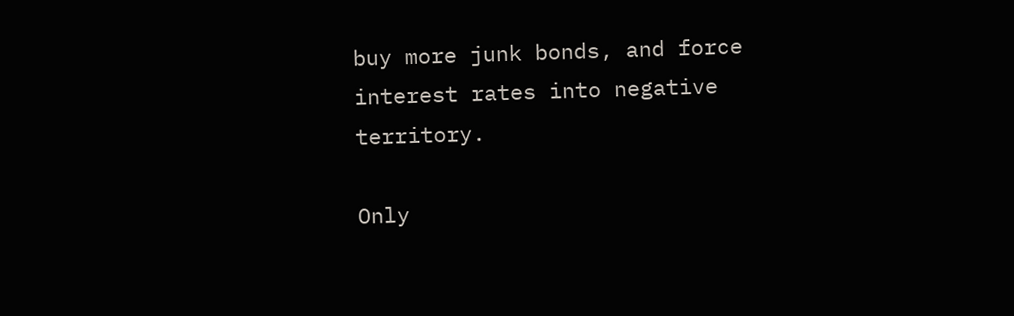buy more junk bonds, and force interest rates into negative territory.

Only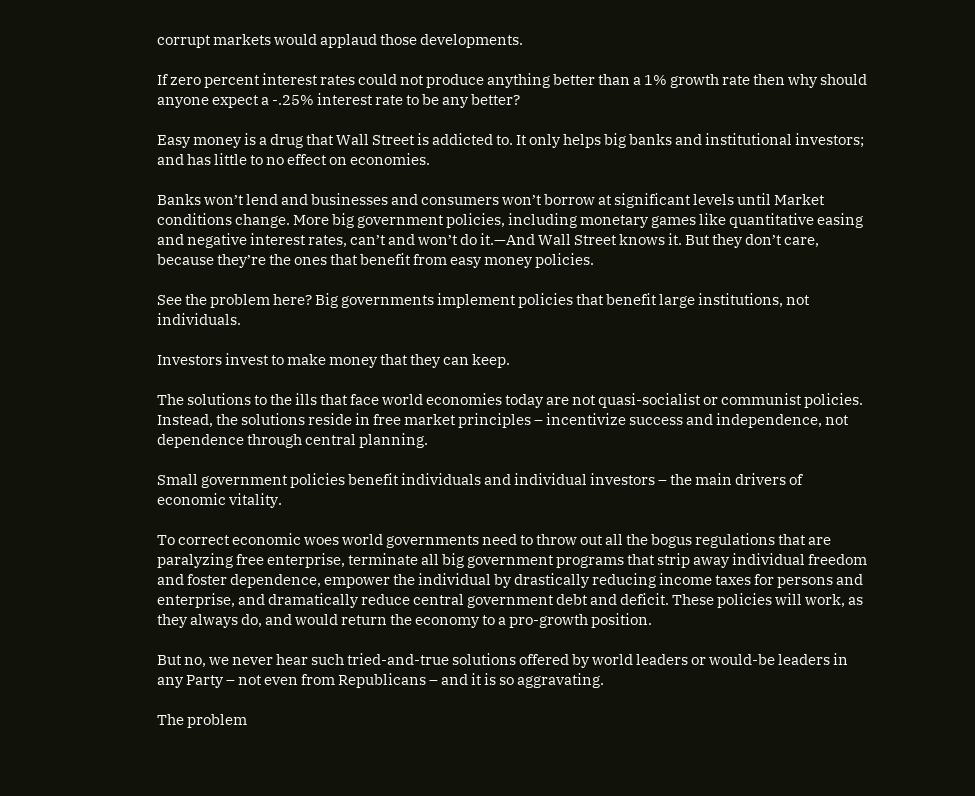corrupt markets would applaud those developments.

If zero percent interest rates could not produce anything better than a 1% growth rate then why should anyone expect a -.25% interest rate to be any better?

Easy money is a drug that Wall Street is addicted to. It only helps big banks and institutional investors; and has little to no effect on economies.

Banks won’t lend and businesses and consumers won’t borrow at significant levels until Market conditions change. More big government policies, including monetary games like quantitative easing and negative interest rates, can’t and won’t do it.—And Wall Street knows it. But they don’t care, because they’re the ones that benefit from easy money policies.

See the problem here? Big governments implement policies that benefit large institutions, not individuals.

Investors invest to make money that they can keep.

The solutions to the ills that face world economies today are not quasi-socialist or communist policies. Instead, the solutions reside in free market principles – incentivize success and independence, not dependence through central planning.

Small government policies benefit individuals and individual investors – the main drivers of economic vitality.

To correct economic woes world governments need to throw out all the bogus regulations that are paralyzing free enterprise, terminate all big government programs that strip away individual freedom and foster dependence, empower the individual by drastically reducing income taxes for persons and enterprise, and dramatically reduce central government debt and deficit. These policies will work, as they always do, and would return the economy to a pro-growth position.

But no, we never hear such tried-and-true solutions offered by world leaders or would-be leaders in any Party – not even from Republicans – and it is so aggravating.

The problem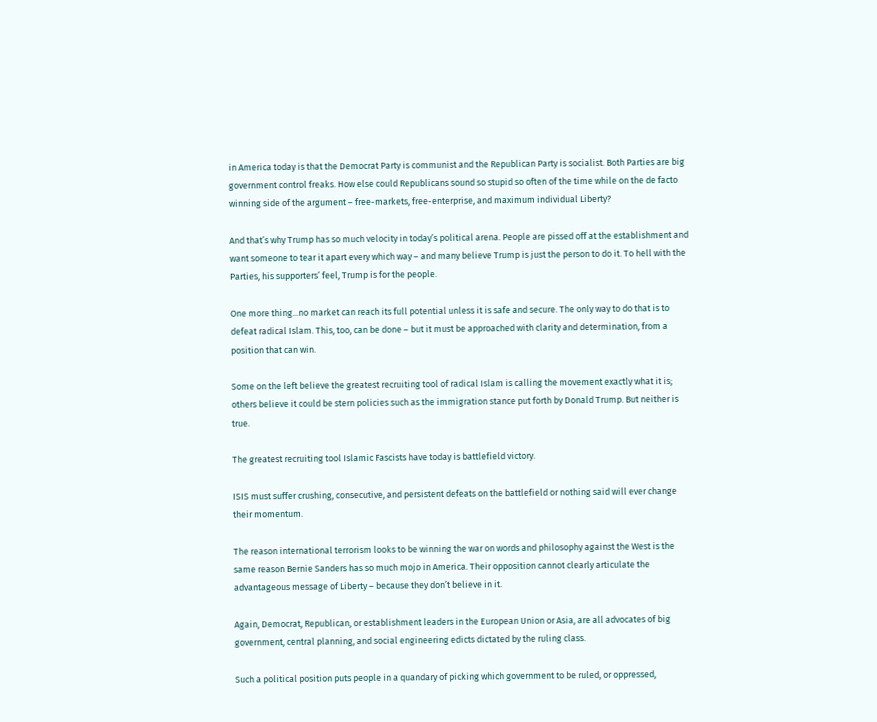in America today is that the Democrat Party is communist and the Republican Party is socialist. Both Parties are big government control freaks. How else could Republicans sound so stupid so often of the time while on the de facto winning side of the argument – free-markets, free-enterprise, and maximum individual Liberty?

And that’s why Trump has so much velocity in today’s political arena. People are pissed off at the establishment and want someone to tear it apart every which way – and many believe Trump is just the person to do it. To hell with the Parties, his supporters’ feel, Trump is for the people.

One more thing...no market can reach its full potential unless it is safe and secure. The only way to do that is to defeat radical Islam. This, too, can be done – but it must be approached with clarity and determination, from a position that can win.

Some on the left believe the greatest recruiting tool of radical Islam is calling the movement exactly what it is; others believe it could be stern policies such as the immigration stance put forth by Donald Trump. But neither is true.

The greatest recruiting tool Islamic Fascists have today is battlefield victory.

ISIS must suffer crushing, consecutive, and persistent defeats on the battlefield or nothing said will ever change their momentum.

The reason international terrorism looks to be winning the war on words and philosophy against the West is the same reason Bernie Sanders has so much mojo in America. Their opposition cannot clearly articulate the advantageous message of Liberty – because they don’t believe in it.

Again, Democrat, Republican, or establishment leaders in the European Union or Asia, are all advocates of big government, central planning, and social engineering edicts dictated by the ruling class.

Such a political position puts people in a quandary of picking which government to be ruled, or oppressed,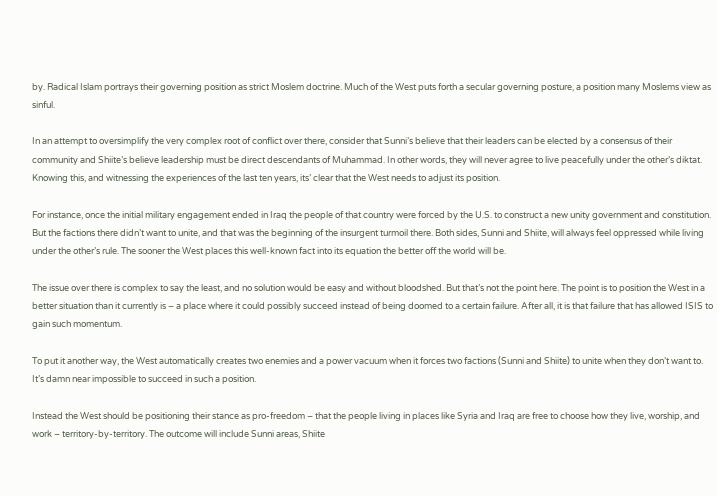by. Radical Islam portrays their governing position as strict Moslem doctrine. Much of the West puts forth a secular governing posture, a position many Moslems view as sinful.

In an attempt to oversimplify the very complex root of conflict over there, consider that Sunni’s believe that their leaders can be elected by a consensus of their community and Shiite’s believe leadership must be direct descendants of Muhammad. In other words, they will never agree to live peacefully under the other’s diktat. Knowing this, and witnessing the experiences of the last ten years, its’ clear that the West needs to adjust its position.

For instance, once the initial military engagement ended in Iraq the people of that country were forced by the U.S. to construct a new unity government and constitution. But the factions there didn’t want to unite, and that was the beginning of the insurgent turmoil there. Both sides, Sunni and Shiite, will always feel oppressed while living under the other’s rule. The sooner the West places this well-known fact into its equation the better off the world will be.

The issue over there is complex to say the least, and no solution would be easy and without bloodshed. But that’s not the point here. The point is to position the West in a better situation than it currently is – a place where it could possibly succeed instead of being doomed to a certain failure. After all, it is that failure that has allowed ISIS to gain such momentum.

To put it another way, the West automatically creates two enemies and a power vacuum when it forces two factions (Sunni and Shiite) to unite when they don’t want to.  It’s damn near impossible to succeed in such a position.

Instead the West should be positioning their stance as pro-freedom – that the people living in places like Syria and Iraq are free to choose how they live, worship, and work – territory-by-territory. The outcome will include Sunni areas, Shiite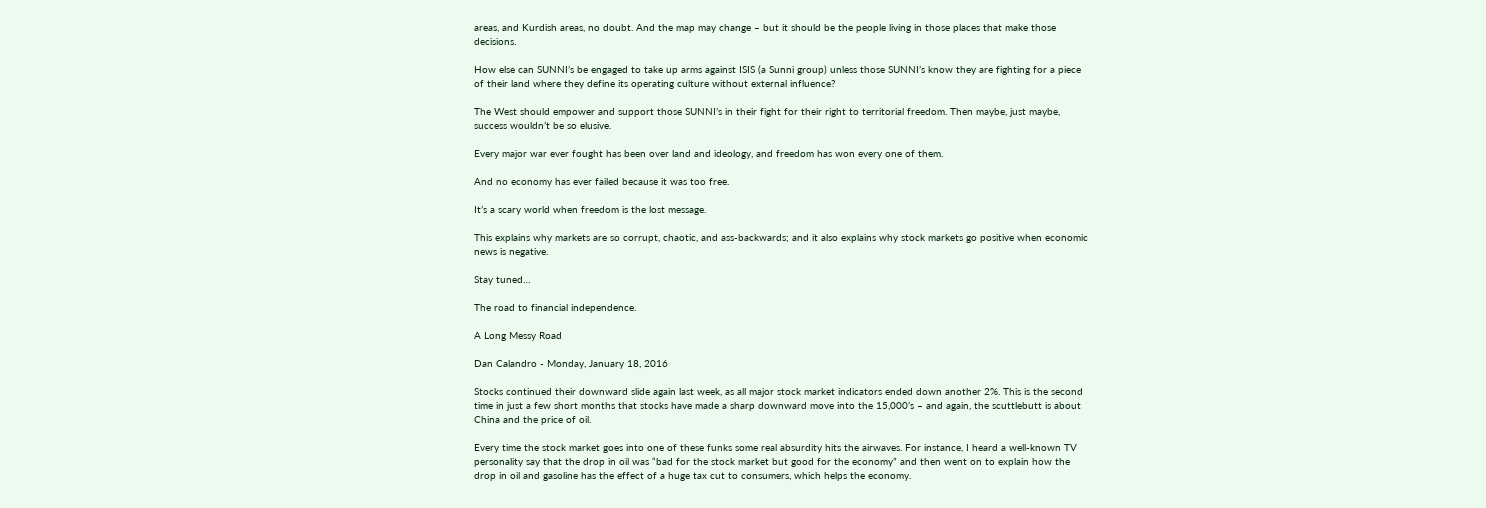areas, and Kurdish areas, no doubt. And the map may change – but it should be the people living in those places that make those decisions.

How else can SUNNI’s be engaged to take up arms against ISIS (a Sunni group) unless those SUNNI’s know they are fighting for a piece of their land where they define its operating culture without external influence?

The West should empower and support those SUNNI’s in their fight for their right to territorial freedom. Then maybe, just maybe, success wouldn’t be so elusive.

Every major war ever fought has been over land and ideology, and freedom has won every one of them.

And no economy has ever failed because it was too free.

It’s a scary world when freedom is the lost message.

This explains why markets are so corrupt, chaotic, and ass-backwards; and it also explains why stock markets go positive when economic news is negative.

Stay tuned…

The road to financial independence.

A Long Messy Road

Dan Calandro - Monday, January 18, 2016

Stocks continued their downward slide again last week, as all major stock market indicators ended down another 2%. This is the second time in just a few short months that stocks have made a sharp downward move into the 15,000’s – and again, the scuttlebutt is about China and the price of oil.

Every time the stock market goes into one of these funks some real absurdity hits the airwaves. For instance, I heard a well-known TV personality say that the drop in oil was “bad for the stock market but good for the economy” and then went on to explain how the drop in oil and gasoline has the effect of a huge tax cut to consumers, which helps the economy.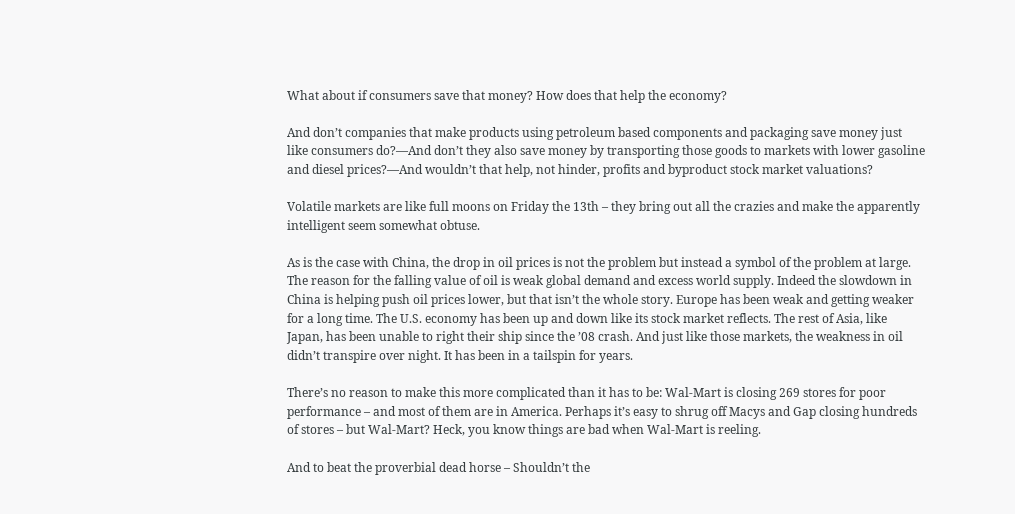What about if consumers save that money? How does that help the economy?

And don’t companies that make products using petroleum based components and packaging save money just like consumers do?—And don’t they also save money by transporting those goods to markets with lower gasoline and diesel prices?—And wouldn’t that help, not hinder, profits and byproduct stock market valuations?

Volatile markets are like full moons on Friday the 13th – they bring out all the crazies and make the apparently intelligent seem somewhat obtuse.

As is the case with China, the drop in oil prices is not the problem but instead a symbol of the problem at large. The reason for the falling value of oil is weak global demand and excess world supply. Indeed the slowdown in China is helping push oil prices lower, but that isn’t the whole story. Europe has been weak and getting weaker for a long time. The U.S. economy has been up and down like its stock market reflects. The rest of Asia, like Japan, has been unable to right their ship since the ’08 crash. And just like those markets, the weakness in oil didn’t transpire over night. It has been in a tailspin for years.

There’s no reason to make this more complicated than it has to be: Wal-Mart is closing 269 stores for poor performance – and most of them are in America. Perhaps it’s easy to shrug off Macys and Gap closing hundreds of stores – but Wal-Mart? Heck, you know things are bad when Wal-Mart is reeling.

And to beat the proverbial dead horse – Shouldn’t the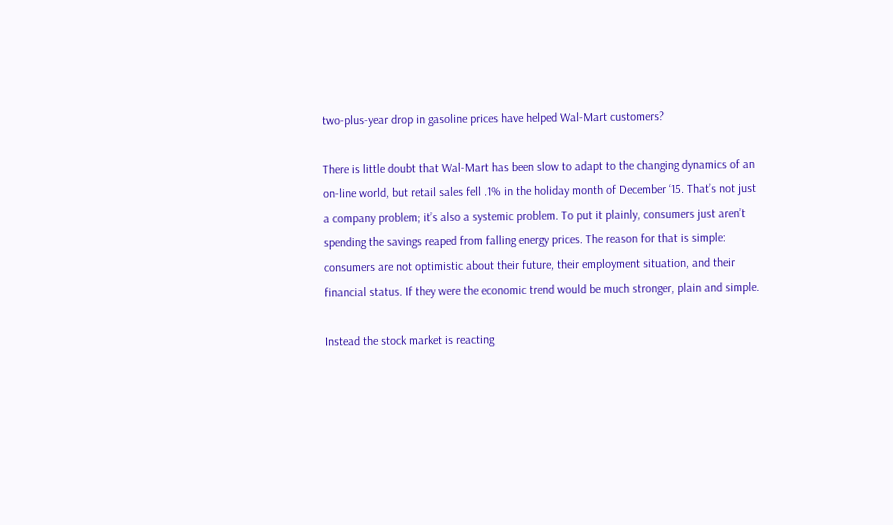two-plus-year drop in gasoline prices have helped Wal-Mart customers?

There is little doubt that Wal-Mart has been slow to adapt to the changing dynamics of an on-line world, but retail sales fell .1% in the holiday month of December ‘15. That’s not just a company problem; it’s also a systemic problem. To put it plainly, consumers just aren’t spending the savings reaped from falling energy prices. The reason for that is simple: consumers are not optimistic about their future, their employment situation, and their financial status. If they were the economic trend would be much stronger, plain and simple.

Instead the stock market is reacting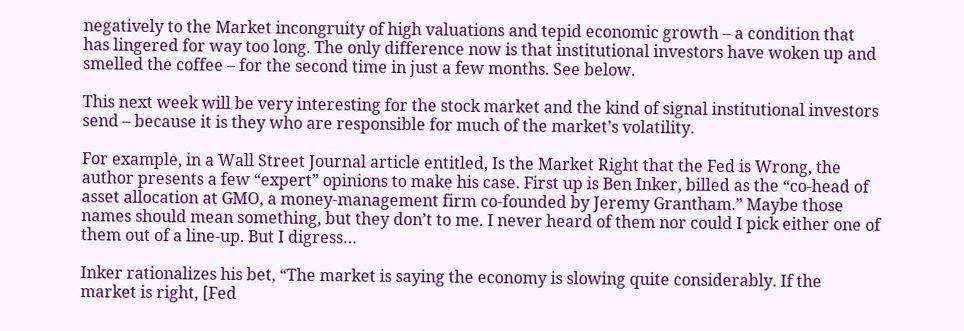negatively to the Market incongruity of high valuations and tepid economic growth – a condition that has lingered for way too long. The only difference now is that institutional investors have woken up and smelled the coffee – for the second time in just a few months. See below.

This next week will be very interesting for the stock market and the kind of signal institutional investors send – because it is they who are responsible for much of the market’s volatility.

For example, in a Wall Street Journal article entitled, Is the Market Right that the Fed is Wrong, the author presents a few “expert” opinions to make his case. First up is Ben Inker, billed as the “co-head of asset allocation at GMO, a money-management firm co-founded by Jeremy Grantham.” Maybe those names should mean something, but they don’t to me. I never heard of them nor could I pick either one of them out of a line-up. But I digress…

Inker rationalizes his bet, “The market is saying the economy is slowing quite considerably. If the market is right, [Fed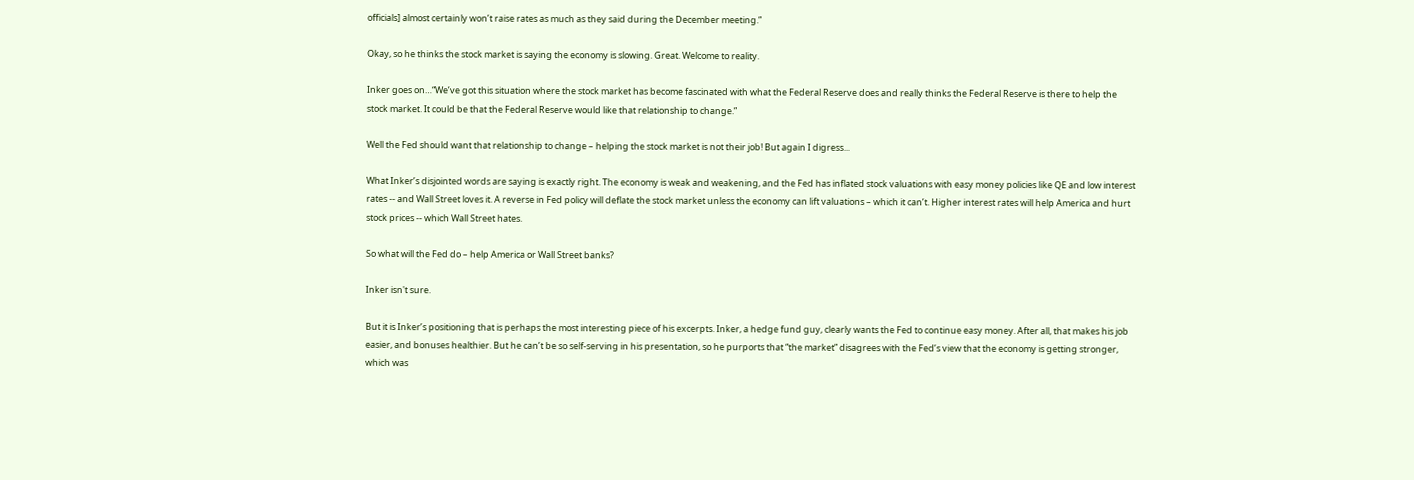officials] almost certainly won’t raise rates as much as they said during the December meeting.”

Okay, so he thinks the stock market is saying the economy is slowing. Great. Welcome to reality.

Inker goes on…“We’ve got this situation where the stock market has become fascinated with what the Federal Reserve does and really thinks the Federal Reserve is there to help the stock market. It could be that the Federal Reserve would like that relationship to change.”

Well the Fed should want that relationship to change – helping the stock market is not their job! But again I digress...

What Inker’s disjointed words are saying is exactly right. The economy is weak and weakening, and the Fed has inflated stock valuations with easy money policies like QE and low interest rates -- and Wall Street loves it. A reverse in Fed policy will deflate the stock market unless the economy can lift valuations – which it can’t. Higher interest rates will help America and hurt stock prices -- which Wall Street hates.

So what will the Fed do – help America or Wall Street banks?

Inker isn't sure.

But it is Inker’s positioning that is perhaps the most interesting piece of his excerpts. Inker, a hedge fund guy, clearly wants the Fed to continue easy money. After all, that makes his job easier, and bonuses healthier. But he can’t be so self-serving in his presentation, so he purports that “the market” disagrees with the Fed’s view that the economy is getting stronger, which was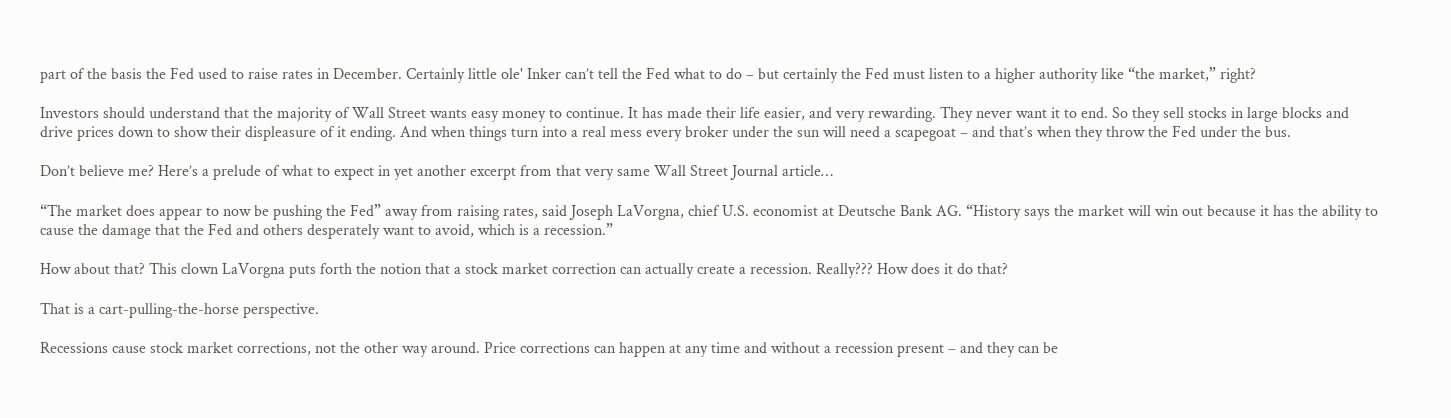part of the basis the Fed used to raise rates in December. Certainly little ole' Inker can’t tell the Fed what to do – but certainly the Fed must listen to a higher authority like “the market,” right?

Investors should understand that the majority of Wall Street wants easy money to continue. It has made their life easier, and very rewarding. They never want it to end. So they sell stocks in large blocks and drive prices down to show their displeasure of it ending. And when things turn into a real mess every broker under the sun will need a scapegoat – and that’s when they throw the Fed under the bus.

Don’t believe me? Here’s a prelude of what to expect in yet another excerpt from that very same Wall Street Journal article…

“The market does appear to now be pushing the Fed” away from raising rates, said Joseph LaVorgna, chief U.S. economist at Deutsche Bank AG. “History says the market will win out because it has the ability to cause the damage that the Fed and others desperately want to avoid, which is a recession.”

How about that? This clown LaVorgna puts forth the notion that a stock market correction can actually create a recession. Really??? How does it do that?

That is a cart-pulling-the-horse perspective.

Recessions cause stock market corrections, not the other way around. Price corrections can happen at any time and without a recession present – and they can be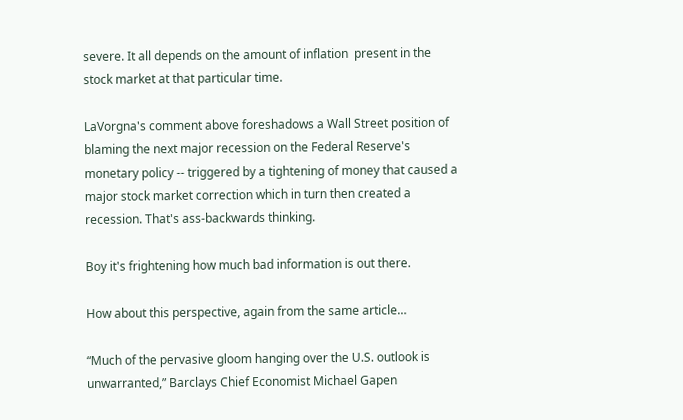severe. It all depends on the amount of inflation  present in the stock market at that particular time.

LaVorgna's comment above foreshadows a Wall Street position of blaming the next major recession on the Federal Reserve's monetary policy -- triggered by a tightening of money that caused a major stock market correction which in turn then created a recession. That's ass-backwards thinking.

Boy it's frightening how much bad information is out there.

How about this perspective, again from the same article…

“Much of the pervasive gloom hanging over the U.S. outlook is unwarranted,” Barclays Chief Economist Michael Gapen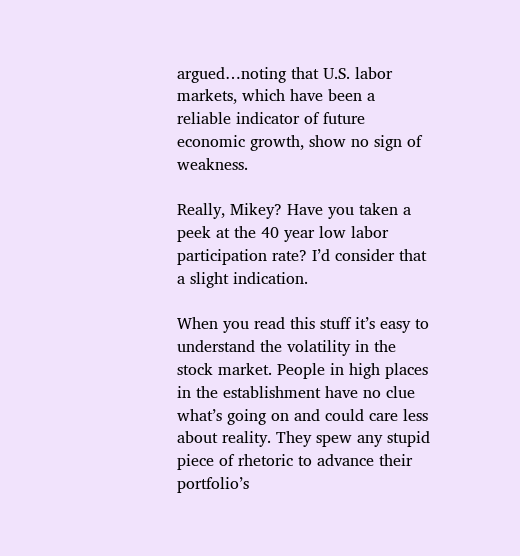argued…noting that U.S. labor markets, which have been a reliable indicator of future economic growth, show no sign of weakness.

Really, Mikey? Have you taken a peek at the 40 year low labor participation rate? I’d consider that a slight indication.

When you read this stuff it’s easy to understand the volatility in the stock market. People in high places in the establishment have no clue what’s going on and could care less about reality. They spew any stupid piece of rhetoric to advance their portfolio’s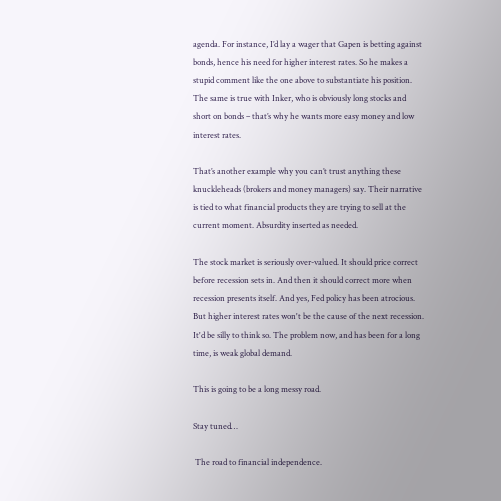agenda. For instance, I’d lay a wager that Gapen is betting against bonds, hence his need for higher interest rates. So he makes a stupid comment like the one above to substantiate his position. The same is true with Inker, who is obviously long stocks and short on bonds – that’s why he wants more easy money and low interest rates.

That’s another example why you can’t trust anything these knuckleheads (brokers and money managers) say. Their narrative is tied to what financial products they are trying to sell at the current moment. Absurdity inserted as needed.

The stock market is seriously over-valued. It should price correct before recession sets in. And then it should correct more when recession presents itself. And yes, Fed policy has been atrocious. But higher interest rates won't be the cause of the next recession. It'd be silly to think so. The problem now, and has been for a long time, is weak global demand.

This is going to be a long messy road.

Stay tuned…

 The road to financial independence.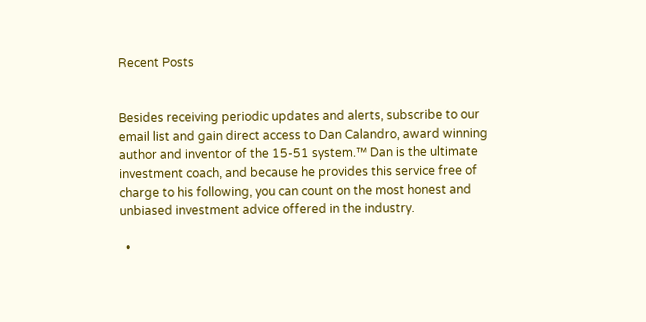Recent Posts


Besides receiving periodic updates and alerts, subscribe to our email list and gain direct access to Dan Calandro, award winning author and inventor of the 15-51 system.™ Dan is the ultimate investment coach, and because he provides this service free of charge to his following, you can count on the most honest and unbiased investment advice offered in the industry.

  •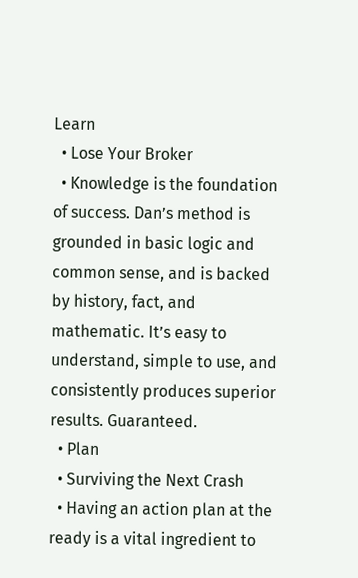Learn
  • Lose Your Broker
  • Knowledge is the foundation of success. Dan’s method is grounded in basic logic and common sense, and is backed by history, fact, and mathematic. It’s easy to understand, simple to use, and consistently produces superior results. Guaranteed.
  • Plan
  • Surviving the Next Crash
  • Having an action plan at the ready is a vital ingredient to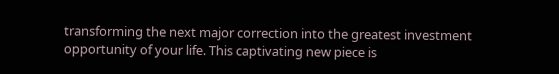transforming the next major correction into the greatest investment opportunity of your life. This captivating new piece is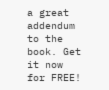a great addendum to the book. Get it now for FREE!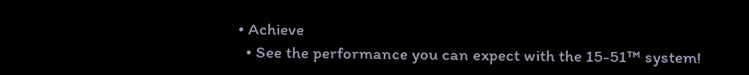• Achieve
  • See the performance you can expect with the 15-51™ system!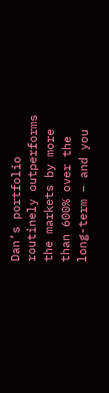Dan’s portfolio routinely outperforms the markets by more than 600% over the long-term – and you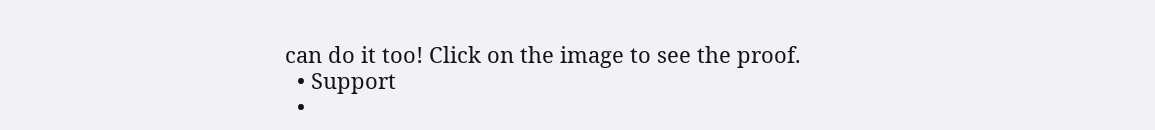can do it too! Click on the image to see the proof.
  • Support
  •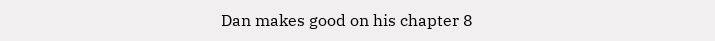Dan makes good on his chapter 8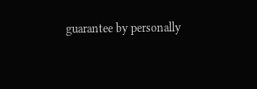guarantee by personally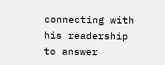connecting with his readership to answer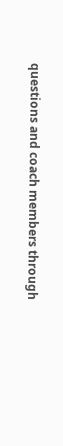questions and coach members through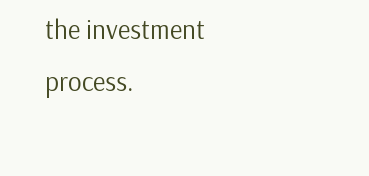the investment process.